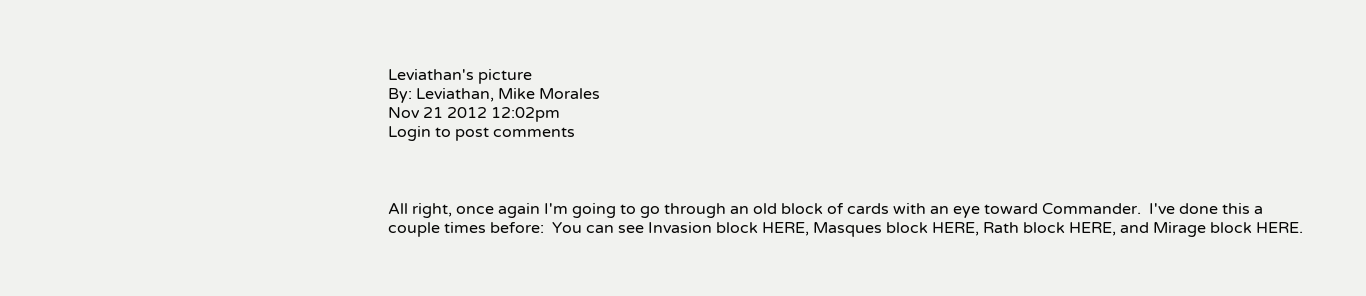Leviathan's picture
By: Leviathan, Mike Morales
Nov 21 2012 12:02pm
Login to post comments



All right, once again I'm going to go through an old block of cards with an eye toward Commander.  I've done this a couple times before:  You can see Invasion block HERE, Masques block HERE, Rath block HERE, and Mirage block HERE.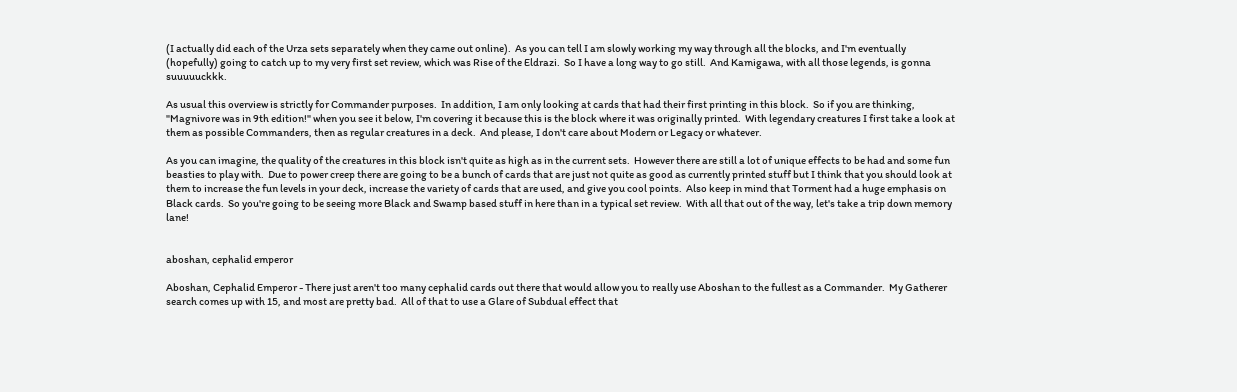(I actually did each of the Urza sets separately when they came out online).  As you can tell I am slowly working my way through all the blocks, and I'm eventually (hopefully) going to catch up to my very first set review, which was Rise of the Eldrazi.  So I have a long way to go still.  And Kamigawa, with all those legends, is gonna suuuuuckkk.

As usual this overview is strictly for Commander purposes.  In addition, I am only looking at cards that had their first printing in this block.  So if you are thinking, "Magnivore was in 9th edition!" when you see it below, I'm covering it because this is the block where it was originally printed.  With legendary creatures I first take a look at them as possible Commanders, then as regular creatures in a deck.  And please, I don't care about Modern or Legacy or whatever.

As you can imagine, the quality of the creatures in this block isn't quite as high as in the current sets.  However there are still a lot of unique effects to be had and some fun beasties to play with.  Due to power creep there are going to be a bunch of cards that are just not quite as good as currently printed stuff but I think that you should look at them to increase the fun levels in your deck, increase the variety of cards that are used, and give you cool points.  Also keep in mind that Torment had a huge emphasis on Black cards.  So you're going to be seeing more Black and Swamp based stuff in here than in a typical set review.  With all that out of the way, let's take a trip down memory lane!


aboshan, cephalid emperor

Aboshan, Cephalid Emperor - There just aren't too many cephalid cards out there that would allow you to really use Aboshan to the fullest as a Commander.  My Gatherer search comes up with 15, and most are pretty bad.  All of that to use a Glare of Subdual effect that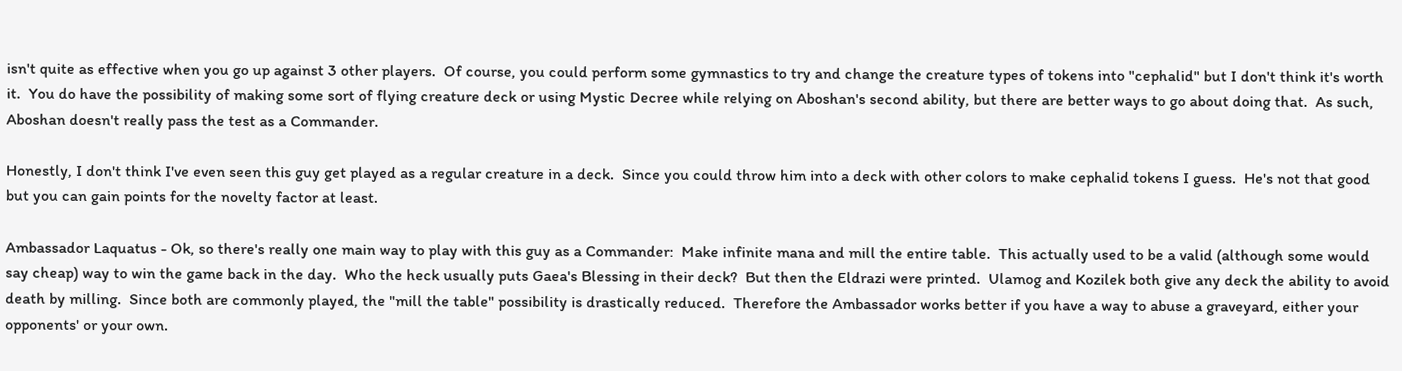isn't quite as effective when you go up against 3 other players.  Of course, you could perform some gymnastics to try and change the creature types of tokens into "cephalid" but I don't think it's worth it.  You do have the possibility of making some sort of flying creature deck or using Mystic Decree while relying on Aboshan's second ability, but there are better ways to go about doing that.  As such, Aboshan doesn't really pass the test as a Commander.

Honestly, I don't think I've even seen this guy get played as a regular creature in a deck.  Since you could throw him into a deck with other colors to make cephalid tokens I guess.  He's not that good but you can gain points for the novelty factor at least.

Ambassador Laquatus - Ok, so there's really one main way to play with this guy as a Commander:  Make infinite mana and mill the entire table.  This actually used to be a valid (although some would say cheap) way to win the game back in the day.  Who the heck usually puts Gaea's Blessing in their deck?  But then the Eldrazi were printed.  Ulamog and Kozilek both give any deck the ability to avoid death by milling.  Since both are commonly played, the "mill the table" possibility is drastically reduced.  Therefore the Ambassador works better if you have a way to abuse a graveyard, either your opponents' or your own.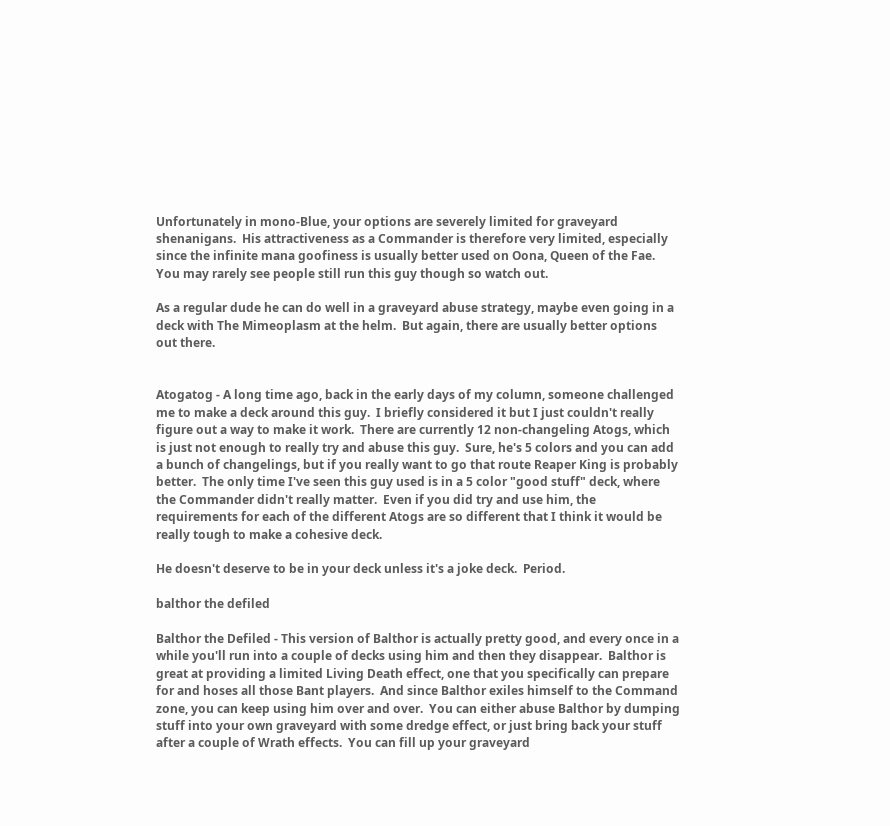Unfortunately in mono-Blue, your options are severely limited for graveyard shenanigans.  His attractiveness as a Commander is therefore very limited, especially since the infinite mana goofiness is usually better used on Oona, Queen of the Fae.  You may rarely see people still run this guy though so watch out.

As a regular dude he can do well in a graveyard abuse strategy, maybe even going in a deck with The Mimeoplasm at the helm.  But again, there are usually better options out there.


Atogatog - A long time ago, back in the early days of my column, someone challenged me to make a deck around this guy.  I briefly considered it but I just couldn't really figure out a way to make it work.  There are currently 12 non-changeling Atogs, which is just not enough to really try and abuse this guy.  Sure, he's 5 colors and you can add a bunch of changelings, but if you really want to go that route Reaper King is probably better.  The only time I've seen this guy used is in a 5 color "good stuff" deck, where the Commander didn't really matter.  Even if you did try and use him, the requirements for each of the different Atogs are so different that I think it would be really tough to make a cohesive deck.

He doesn't deserve to be in your deck unless it's a joke deck.  Period.

balthor the defiled

Balthor the Defiled - This version of Balthor is actually pretty good, and every once in a while you'll run into a couple of decks using him and then they disappear.  Balthor is great at providing a limited Living Death effect, one that you specifically can prepare for and hoses all those Bant players.  And since Balthor exiles himself to the Command zone, you can keep using him over and over.  You can either abuse Balthor by dumping stuff into your own graveyard with some dredge effect, or just bring back your stuff after a couple of Wrath effects.  You can fill up your graveyard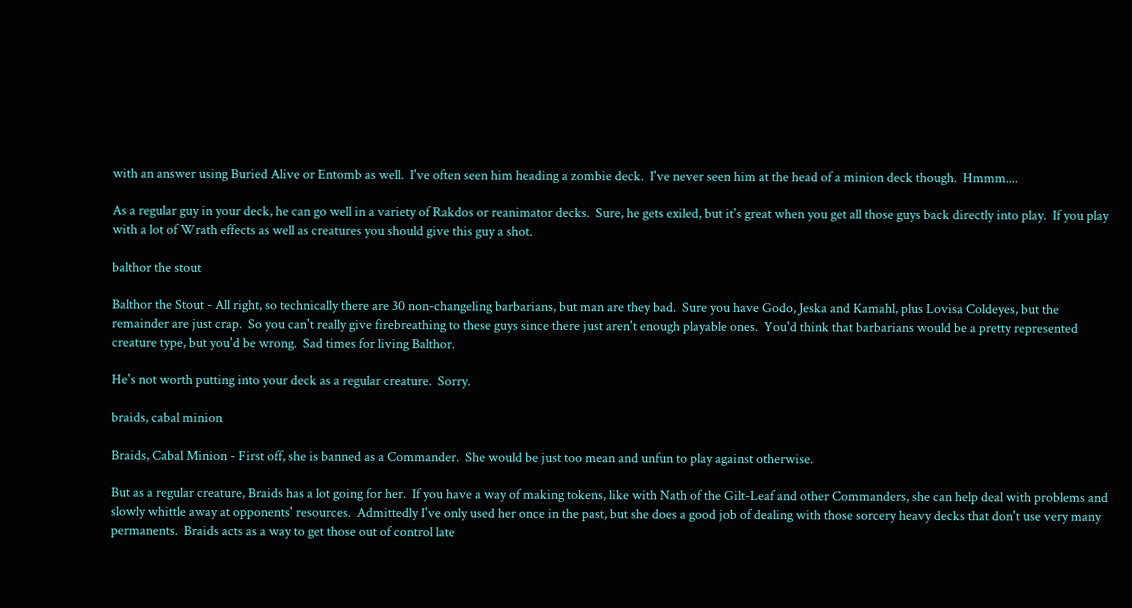with an answer using Buried Alive or Entomb as well.  I've often seen him heading a zombie deck.  I've never seen him at the head of a minion deck though.  Hmmm....

As a regular guy in your deck, he can go well in a variety of Rakdos or reanimator decks.  Sure, he gets exiled, but it's great when you get all those guys back directly into play.  If you play with a lot of Wrath effects as well as creatures you should give this guy a shot.

balthor the stout

Balthor the Stout - All right, so technically there are 30 non-changeling barbarians, but man are they bad.  Sure you have Godo, Jeska and Kamahl, plus Lovisa Coldeyes, but the remainder are just crap.  So you can't really give firebreathing to these guys since there just aren't enough playable ones.  You'd think that barbarians would be a pretty represented creature type, but you'd be wrong.  Sad times for living Balthor.

He's not worth putting into your deck as a regular creature.  Sorry.

braids, cabal minion

Braids, Cabal Minion - First off, she is banned as a Commander.  She would be just too mean and unfun to play against otherwise.

But as a regular creature, Braids has a lot going for her.  If you have a way of making tokens, like with Nath of the Gilt-Leaf and other Commanders, she can help deal with problems and slowly whittle away at opponents' resources.  Admittedly I've only used her once in the past, but she does a good job of dealing with those sorcery heavy decks that don't use very many permanents.  Braids acts as a way to get those out of control late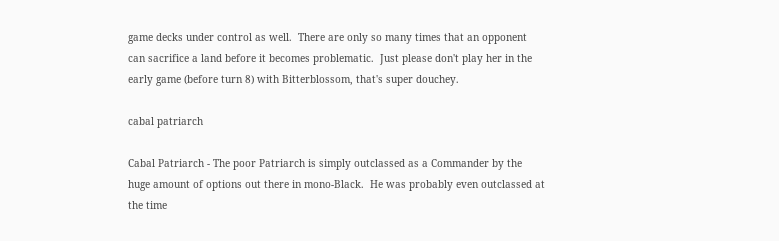game decks under control as well.  There are only so many times that an opponent can sacrifice a land before it becomes problematic.  Just please don't play her in the early game (before turn 8) with Bitterblossom, that's super douchey.

cabal patriarch

Cabal Patriarch - The poor Patriarch is simply outclassed as a Commander by the huge amount of options out there in mono-Black.  He was probably even outclassed at the time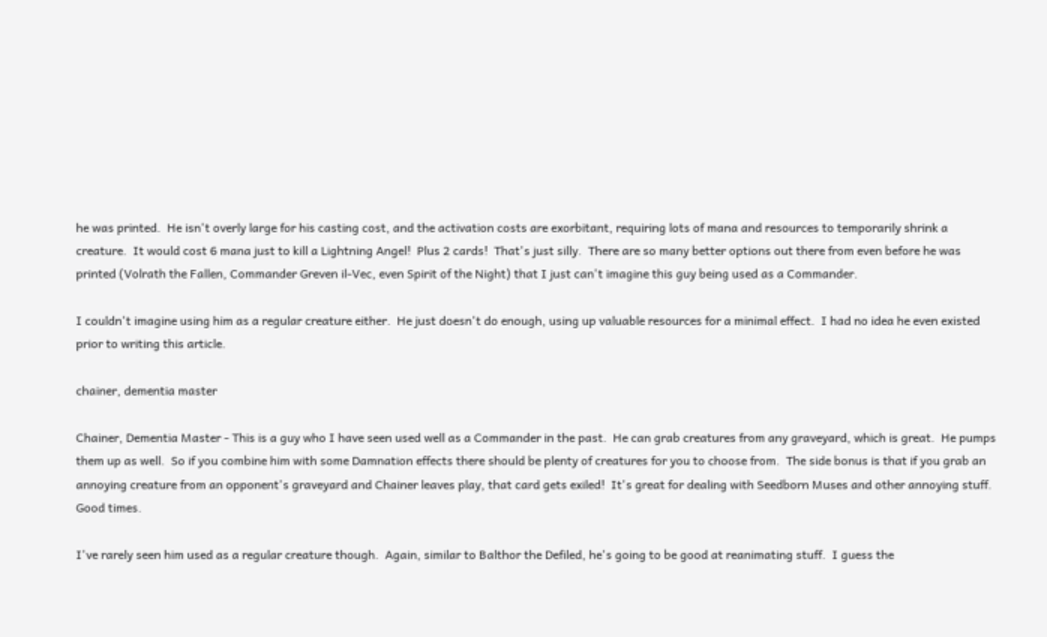he was printed.  He isn't overly large for his casting cost, and the activation costs are exorbitant, requiring lots of mana and resources to temporarily shrink a creature.  It would cost 6 mana just to kill a Lightning Angel!  Plus 2 cards!  That's just silly.  There are so many better options out there from even before he was printed (Volrath the Fallen, Commander Greven il-Vec, even Spirit of the Night) that I just can't imagine this guy being used as a Commander.

I couldn't imagine using him as a regular creature either.  He just doesn't do enough, using up valuable resources for a minimal effect.  I had no idea he even existed prior to writing this article.

chainer, dementia master

Chainer, Dementia Master - This is a guy who I have seen used well as a Commander in the past.  He can grab creatures from any graveyard, which is great.  He pumps them up as well.  So if you combine him with some Damnation effects there should be plenty of creatures for you to choose from.  The side bonus is that if you grab an annoying creature from an opponent's graveyard and Chainer leaves play, that card gets exiled!  It's great for dealing with Seedborn Muses and other annoying stuff.  Good times.

I've rarely seen him used as a regular creature though.  Again, similar to Balthor the Defiled, he's going to be good at reanimating stuff.  I guess the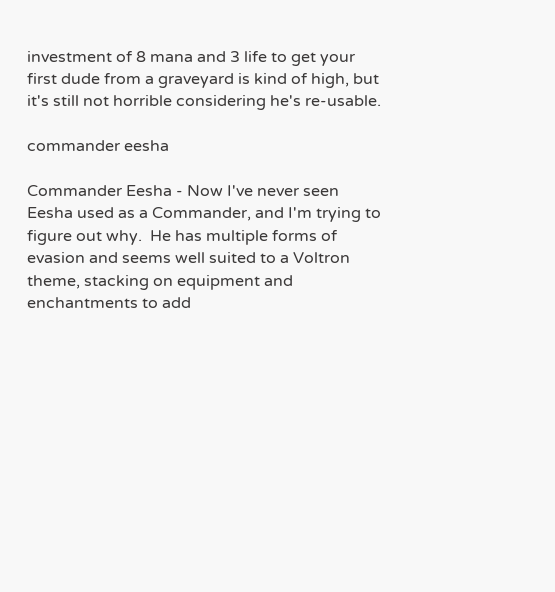investment of 8 mana and 3 life to get your first dude from a graveyard is kind of high, but it's still not horrible considering he's re-usable.

commander eesha

Commander Eesha - Now I've never seen Eesha used as a Commander, and I'm trying to figure out why.  He has multiple forms of evasion and seems well suited to a Voltron theme, stacking on equipment and enchantments to add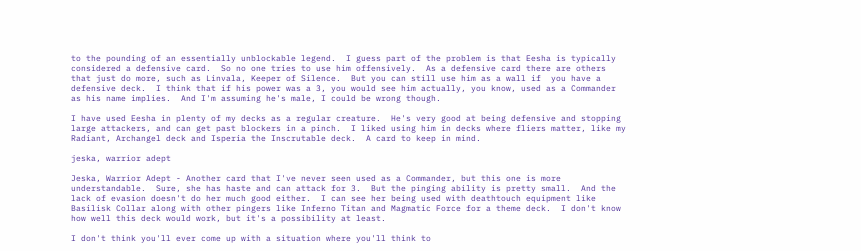to the pounding of an essentially unblockable legend.  I guess part of the problem is that Eesha is typically considered a defensive card.  So no one tries to use him offensively.  As a defensive card there are others that just do more, such as Linvala, Keeper of Silence.  But you can still use him as a wall if  you have a defensive deck.  I think that if his power was a 3, you would see him actually, you know, used as a Commander as his name implies.  And I'm assuming he's male, I could be wrong though.

I have used Eesha in plenty of my decks as a regular creature.  He's very good at being defensive and stopping large attackers, and can get past blockers in a pinch.  I liked using him in decks where fliers matter, like my Radiant, Archangel deck and Isperia the Inscrutable deck.  A card to keep in mind.

jeska, warrior adept

Jeska, Warrior Adept - Another card that I've never seen used as a Commander, but this one is more understandable.  Sure, she has haste and can attack for 3.  But the pinging ability is pretty small.  And the lack of evasion doesn't do her much good either.  I can see her being used with deathtouch equipment like Basilisk Collar along with other pingers like Inferno Titan and Magmatic Force for a theme deck.  I don't know how well this deck would work, but it's a possibility at least.

I don't think you'll ever come up with a situation where you'll think to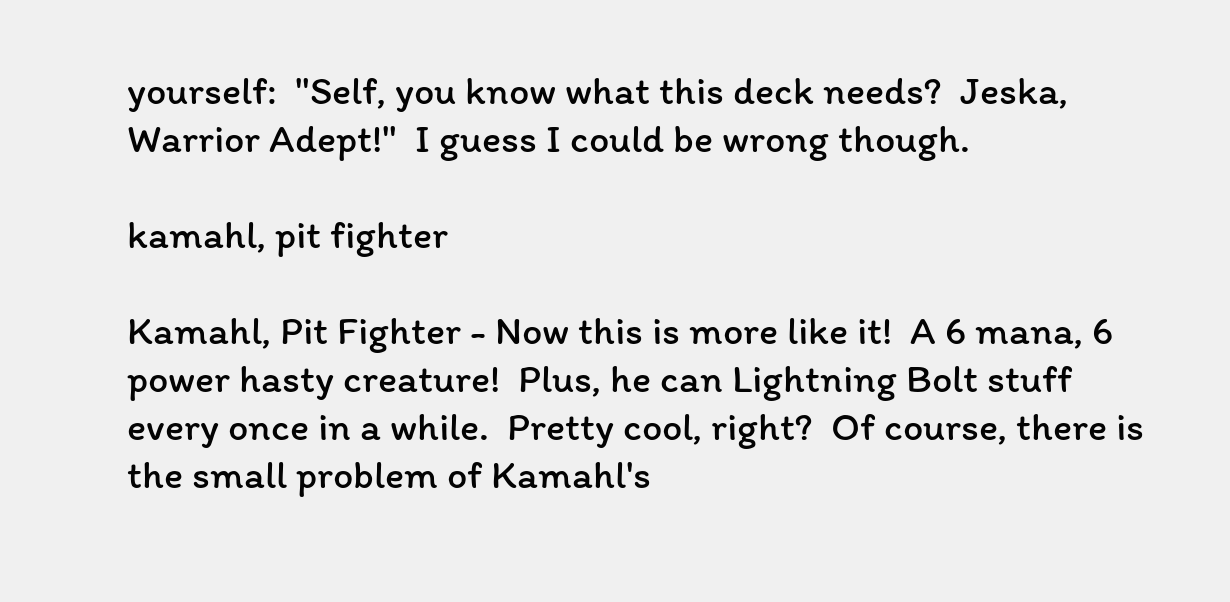yourself:  "Self, you know what this deck needs?  Jeska, Warrior Adept!"  I guess I could be wrong though.

kamahl, pit fighter

Kamahl, Pit Fighter - Now this is more like it!  A 6 mana, 6 power hasty creature!  Plus, he can Lightning Bolt stuff every once in a while.  Pretty cool, right?  Of course, there is the small problem of Kamahl's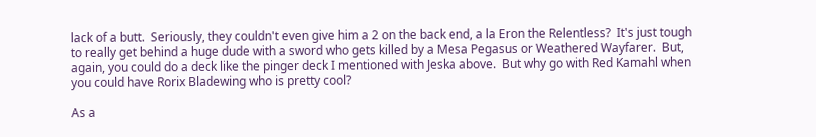lack of a butt.  Seriously, they couldn't even give him a 2 on the back end, a la Eron the Relentless?  It's just tough to really get behind a huge dude with a sword who gets killed by a Mesa Pegasus or Weathered Wayfarer.  But, again, you could do a deck like the pinger deck I mentioned with Jeska above.  But why go with Red Kamahl when you could have Rorix Bladewing who is pretty cool?

As a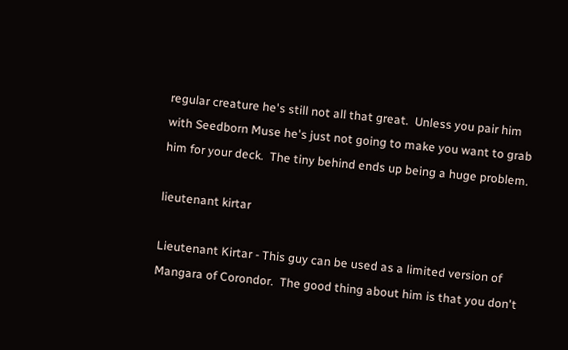regular creature he's still not all that great.  Unless you pair him with Seedborn Muse he's just not going to make you want to grab him for your deck.  The tiny behind ends up being a huge problem.

lieutenant kirtar

Lieutenant Kirtar - This guy can be used as a limited version of Mangara of Corondor.  The good thing about him is that you don't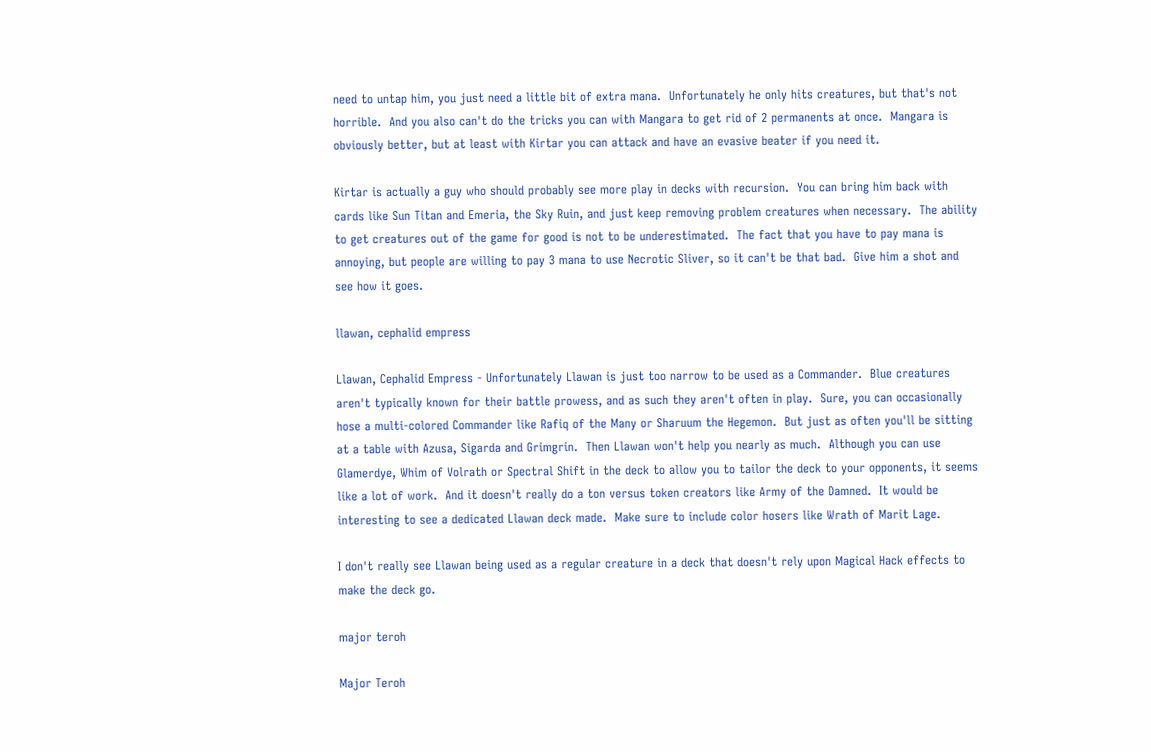need to untap him, you just need a little bit of extra mana.  Unfortunately he only hits creatures, but that's not horrible.  And you also can't do the tricks you can with Mangara to get rid of 2 permanents at once.  Mangara is obviously better, but at least with Kirtar you can attack and have an evasive beater if you need it.

Kirtar is actually a guy who should probably see more play in decks with recursion.  You can bring him back with cards like Sun Titan and Emeria, the Sky Ruin, and just keep removing problem creatures when necessary.  The ability to get creatures out of the game for good is not to be underestimated.  The fact that you have to pay mana is annoying, but people are willing to pay 3 mana to use Necrotic Sliver, so it can't be that bad.  Give him a shot and see how it goes.

llawan, cephalid empress

Llawan, Cephalid Empress - Unfortunately Llawan is just too narrow to be used as a Commander.  Blue creatures aren't typically known for their battle prowess, and as such they aren't often in play.  Sure, you can occasionally hose a multi-colored Commander like Rafiq of the Many or Sharuum the Hegemon.  But just as often you'll be sitting at a table with Azusa, Sigarda and Grimgrin.  Then Llawan won't help you nearly as much.  Although you can use Glamerdye, Whim of Volrath or Spectral Shift in the deck to allow you to tailor the deck to your opponents, it seems like a lot of work.  And it doesn't really do a ton versus token creators like Army of the Damned.  It would be interesting to see a dedicated Llawan deck made.  Make sure to include color hosers like Wrath of Marit Lage.

I don't really see Llawan being used as a regular creature in a deck that doesn't rely upon Magical Hack effects to make the deck go.

major teroh

Major Teroh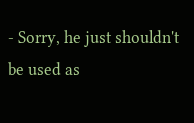- Sorry, he just shouldn't be used as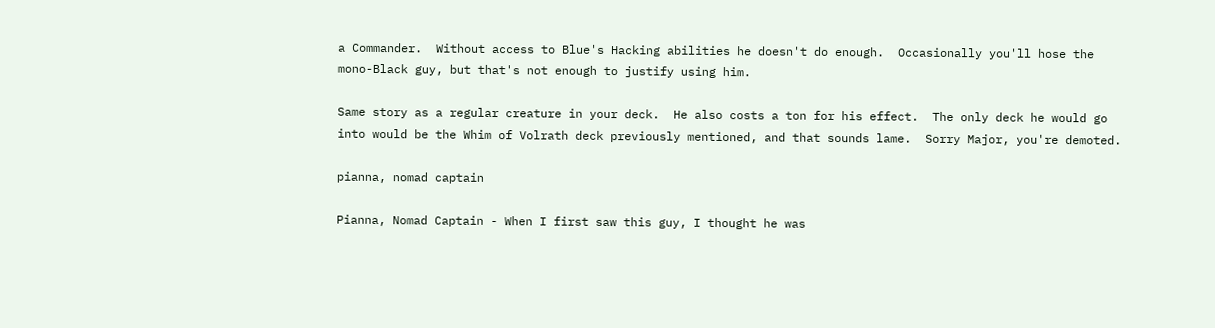a Commander.  Without access to Blue's Hacking abilities he doesn't do enough.  Occasionally you'll hose the mono-Black guy, but that's not enough to justify using him.

Same story as a regular creature in your deck.  He also costs a ton for his effect.  The only deck he would go into would be the Whim of Volrath deck previously mentioned, and that sounds lame.  Sorry Major, you're demoted.

pianna, nomad captain

Pianna, Nomad Captain - When I first saw this guy, I thought he was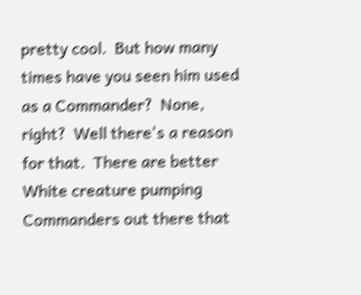pretty cool.  But how many times have you seen him used as a Commander?  None, right?  Well there's a reason for that.  There are better White creature pumping Commanders out there that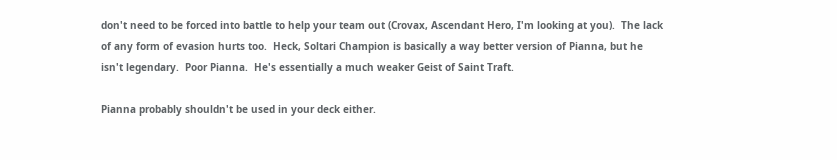don't need to be forced into battle to help your team out (Crovax, Ascendant Hero, I'm looking at you).  The lack of any form of evasion hurts too.  Heck, Soltari Champion is basically a way better version of Pianna, but he isn't legendary.  Poor Pianna.  He's essentially a much weaker Geist of Saint Traft.

Pianna probably shouldn't be used in your deck either.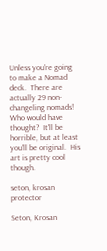Unless you're going to make a Nomad deck.  There are actually 29 non-changeling nomads!  Who would have thought?  It'll be horrible, but at least you'll be original.  His art is pretty cool though.

seton, krosan protector

Seton, Krosan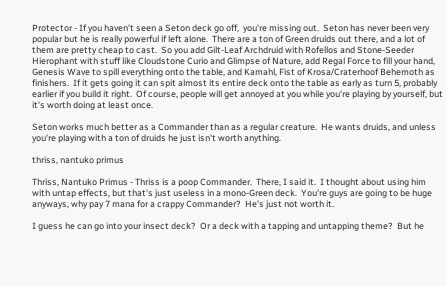Protector - If you haven't seen a Seton deck go off,  you're missing out.  Seton has never been very popular but he is really powerful if left alone.  There are a ton of Green druids out there, and a lot of them are pretty cheap to cast.  So you add Gilt-Leaf Archdruid with Rofellos and Stone-Seeder Hierophant with stuff like Cloudstone Curio and Glimpse of Nature, add Regal Force to fill your hand, Genesis Wave to spill everything onto the table, and Kamahl, Fist of Krosa/Craterhoof Behemoth as finishers.  If it gets going it can spit almost its entire deck onto the table as early as turn 5, probably earlier if you build it right.  Of course, people will get annoyed at you while you're playing by yourself, but it's worth doing at least once.

Seton works much better as a Commander than as a regular creature.  He wants druids, and unless you're playing with a ton of druids he just isn't worth anything.

thriss, nantuko primus

Thriss, Nantuko Primus - Thriss is a poop Commander.  There, I said it.  I thought about using him with untap effects, but that's just useless in a mono-Green deck.  You're guys are going to be huge anyways, why pay 7 mana for a crappy Commander?  He's just not worth it.

I guess he can go into your insect deck?  Or a deck with a tapping and untapping theme?  But he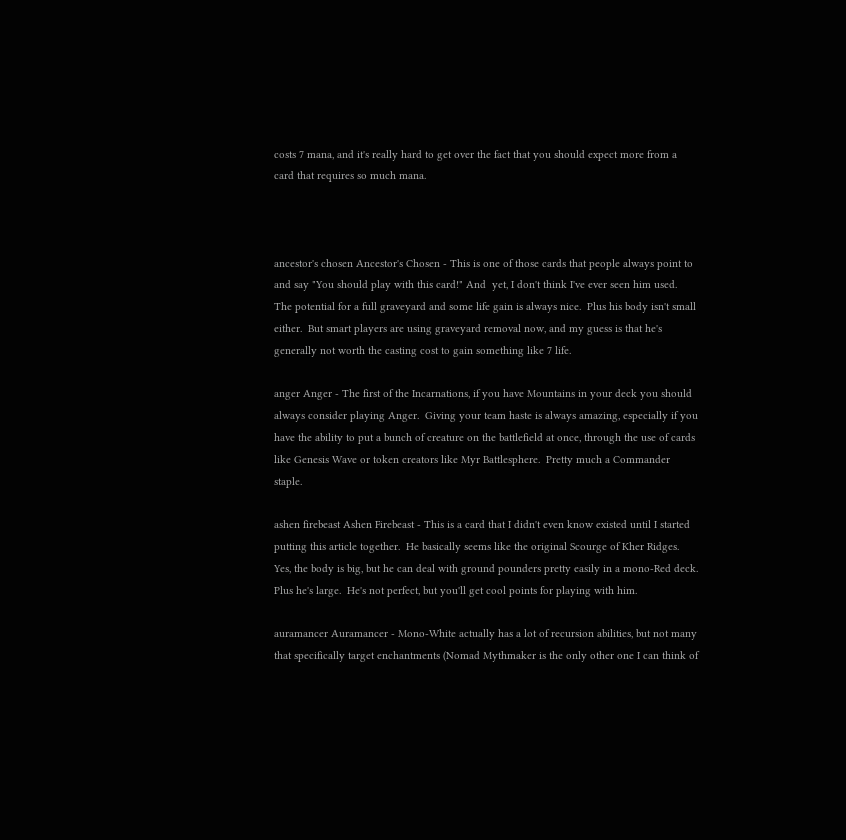costs 7 mana, and it's really hard to get over the fact that you should expect more from a card that requires so much mana.



ancestor's chosen Ancestor's Chosen - This is one of those cards that people always point to and say "You should play with this card!" And  yet, I don't think I've ever seen him used.  The potential for a full graveyard and some life gain is always nice.  Plus his body isn't small either.  But smart players are using graveyard removal now, and my guess is that he's generally not worth the casting cost to gain something like 7 life.

anger Anger - The first of the Incarnations, if you have Mountains in your deck you should always consider playing Anger.  Giving your team haste is always amazing, especially if you have the ability to put a bunch of creature on the battlefield at once, through the use of cards like Genesis Wave or token creators like Myr Battlesphere.  Pretty much a Commander staple.

ashen firebeast Ashen Firebeast - This is a card that I didn't even know existed until I started putting this article together.  He basically seems like the original Scourge of Kher Ridges.  Yes, the body is big, but he can deal with ground pounders pretty easily in a mono-Red deck.  Plus he's large.  He's not perfect, but you'll get cool points for playing with him.

auramancer Auramancer - Mono-White actually has a lot of recursion abilities, but not many that specifically target enchantments (Nomad Mythmaker is the only other one I can think of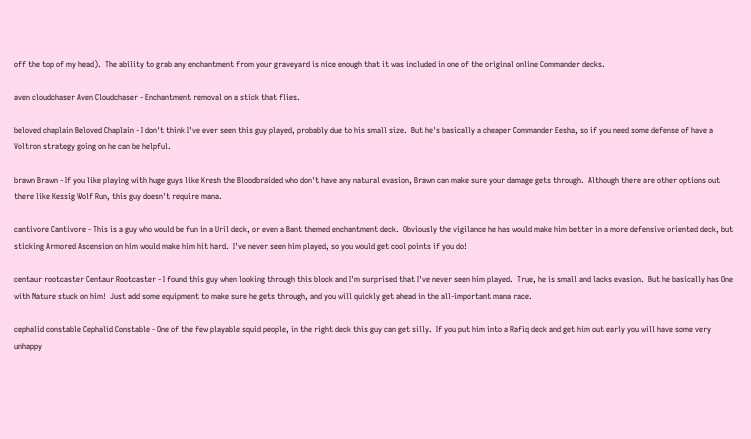off the top of my head).  The ability to grab any enchantment from your graveyard is nice enough that it was included in one of the original online Commander decks.

aven cloudchaser Aven Cloudchaser - Enchantment removal on a stick that flies.

beloved chaplain Beloved Chaplain - I don't think I've ever seen this guy played, probably due to his small size.  But he's basically a cheaper Commander Eesha, so if you need some defense of have a Voltron strategy going on he can be helpful.

brawn Brawn - If you like playing with huge guys like Kresh the Bloodbraided who don't have any natural evasion, Brawn can make sure your damage gets through.  Although there are other options out there like Kessig Wolf Run, this guy doesn't require mana.

cantivore Cantivore - This is a guy who would be fun in a Uril deck, or even a Bant themed enchantment deck.  Obviously the vigilance he has would make him better in a more defensive oriented deck, but sticking Armored Ascension on him would make him hit hard.  I've never seen him played, so you would get cool points if you do!

centaur rootcaster Centaur Rootcaster - I found this guy when looking through this block and I'm surprised that I've never seen him played.  True, he is small and lacks evasion.  But he basically has One with Nature stuck on him!  Just add some equipment to make sure he gets through, and you will quickly get ahead in the all-important mana race.

cephalid constable Cephalid Constable - One of the few playable squid people, in the right deck this guy can get silly.  If you put him into a Rafiq deck and get him out early you will have some very unhappy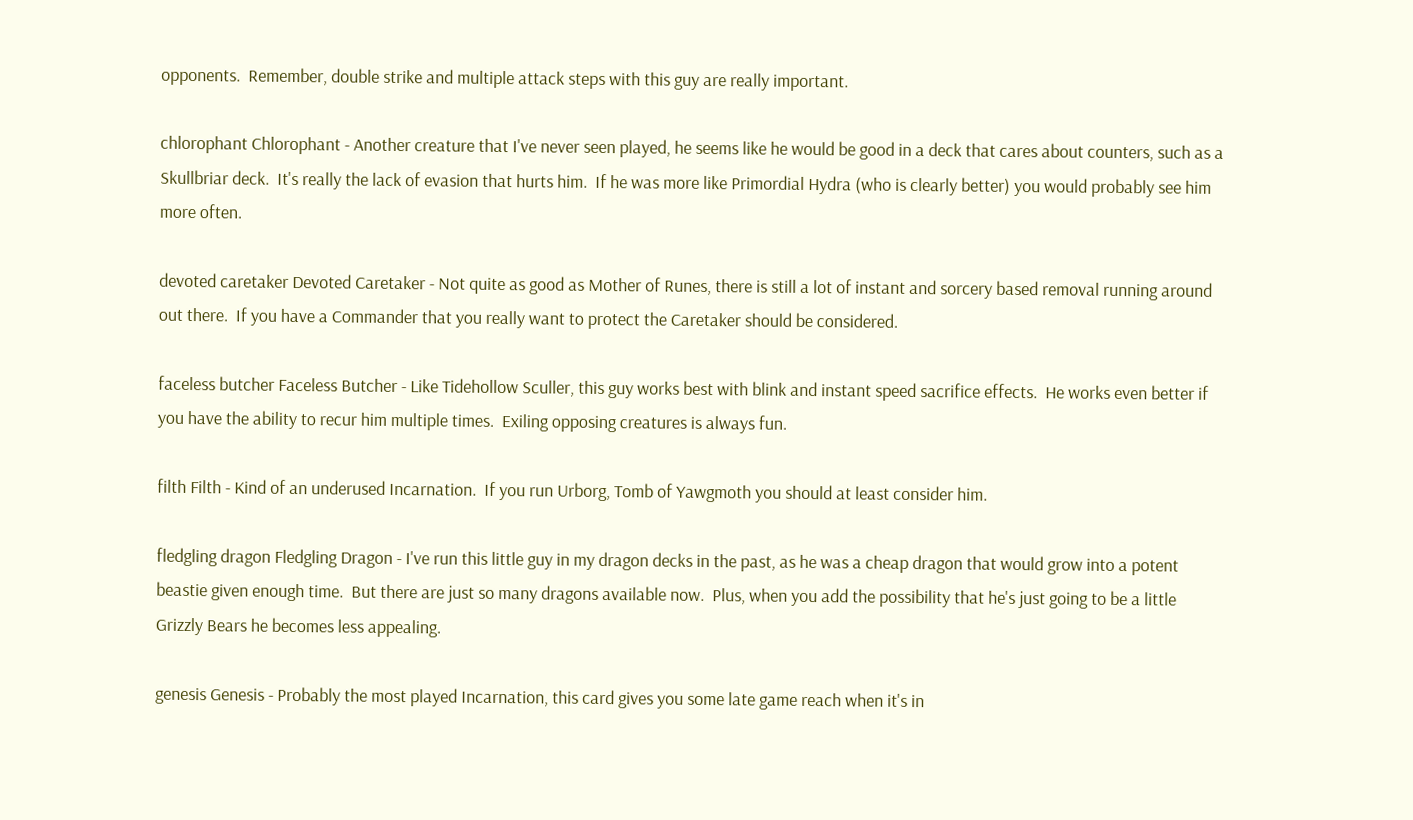opponents.  Remember, double strike and multiple attack steps with this guy are really important.

chlorophant Chlorophant - Another creature that I've never seen played, he seems like he would be good in a deck that cares about counters, such as a Skullbriar deck.  It's really the lack of evasion that hurts him.  If he was more like Primordial Hydra (who is clearly better) you would probably see him more often.

devoted caretaker Devoted Caretaker - Not quite as good as Mother of Runes, there is still a lot of instant and sorcery based removal running around out there.  If you have a Commander that you really want to protect the Caretaker should be considered.

faceless butcher Faceless Butcher - Like Tidehollow Sculler, this guy works best with blink and instant speed sacrifice effects.  He works even better if you have the ability to recur him multiple times.  Exiling opposing creatures is always fun.

filth Filth - Kind of an underused Incarnation.  If you run Urborg, Tomb of Yawgmoth you should at least consider him.

fledgling dragon Fledgling Dragon - I've run this little guy in my dragon decks in the past, as he was a cheap dragon that would grow into a potent beastie given enough time.  But there are just so many dragons available now.  Plus, when you add the possibility that he's just going to be a little Grizzly Bears he becomes less appealing.

genesis Genesis - Probably the most played Incarnation, this card gives you some late game reach when it's in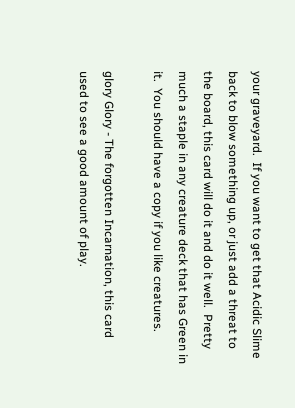your graveyard.  If you want to get that Acidic Slime back to blow something up, or just add a threat to the board, this card will do it and do it well.  Pretty much a staple in any creature deck that has Green in it.  You should have a copy if you like creatures.

glory Glory - The forgotten Incarnation, this card used to see a good amount of play.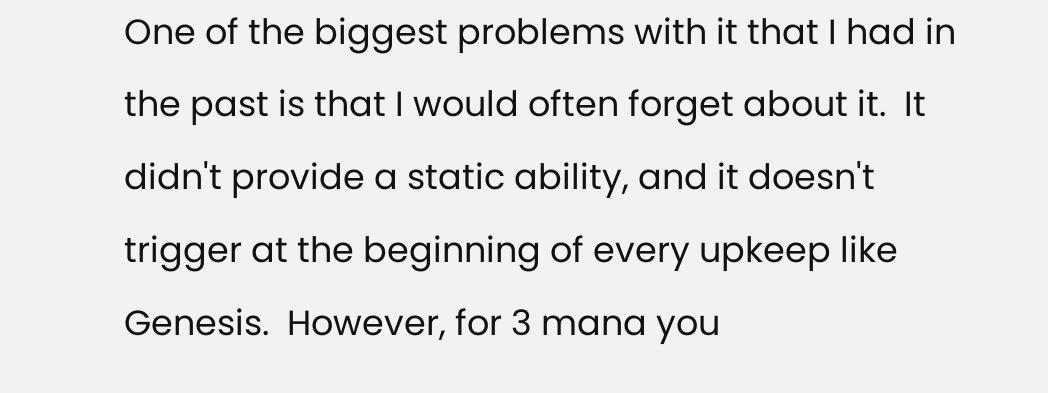One of the biggest problems with it that I had in the past is that I would often forget about it.  It didn't provide a static ability, and it doesn't trigger at the beginning of every upkeep like Genesis.  However, for 3 mana you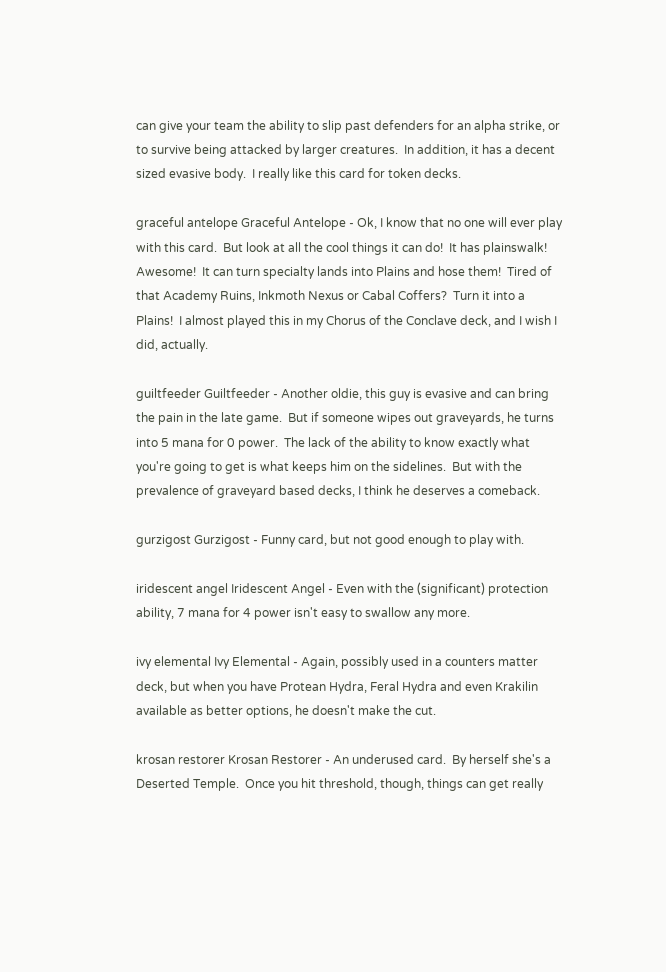can give your team the ability to slip past defenders for an alpha strike, or to survive being attacked by larger creatures.  In addition, it has a decent sized evasive body.  I really like this card for token decks.

graceful antelope Graceful Antelope - Ok, I know that no one will ever play with this card.  But look at all the cool things it can do!  It has plainswalk!  Awesome!  It can turn specialty lands into Plains and hose them!  Tired of that Academy Ruins, Inkmoth Nexus or Cabal Coffers?  Turn it into a Plains!  I almost played this in my Chorus of the Conclave deck, and I wish I did, actually.

guiltfeeder Guiltfeeder - Another oldie, this guy is evasive and can bring the pain in the late game.  But if someone wipes out graveyards, he turns into 5 mana for 0 power.  The lack of the ability to know exactly what you're going to get is what keeps him on the sidelines.  But with the prevalence of graveyard based decks, I think he deserves a comeback.

gurzigost Gurzigost - Funny card, but not good enough to play with.

iridescent angel Iridescent Angel - Even with the (significant) protection ability, 7 mana for 4 power isn't easy to swallow any more.

ivy elemental Ivy Elemental - Again, possibly used in a counters matter deck, but when you have Protean Hydra, Feral Hydra and even Krakilin available as better options, he doesn't make the cut.

krosan restorer Krosan Restorer - An underused card.  By herself she's a Deserted Temple.  Once you hit threshold, though, things can get really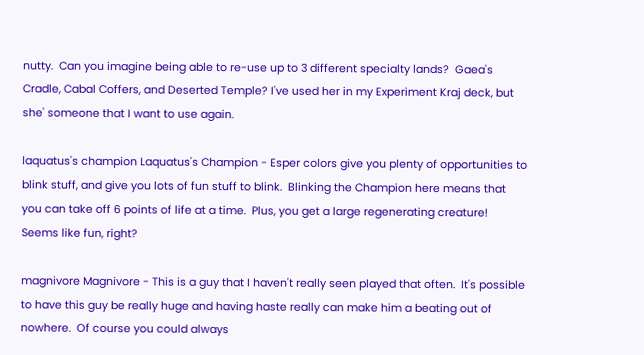nutty.  Can you imagine being able to re-use up to 3 different specialty lands?  Gaea's Cradle, Cabal Coffers, and Deserted Temple? I've used her in my Experiment Kraj deck, but she' someone that I want to use again.

laquatus's champion Laquatus's Champion - Esper colors give you plenty of opportunities to blink stuff, and give you lots of fun stuff to blink.  Blinking the Champion here means that you can take off 6 points of life at a time.  Plus, you get a large regenerating creature!  Seems like fun, right?

magnivore Magnivore - This is a guy that I haven't really seen played that often.  It's possible to have this guy be really huge and having haste really can make him a beating out of nowhere.  Of course you could always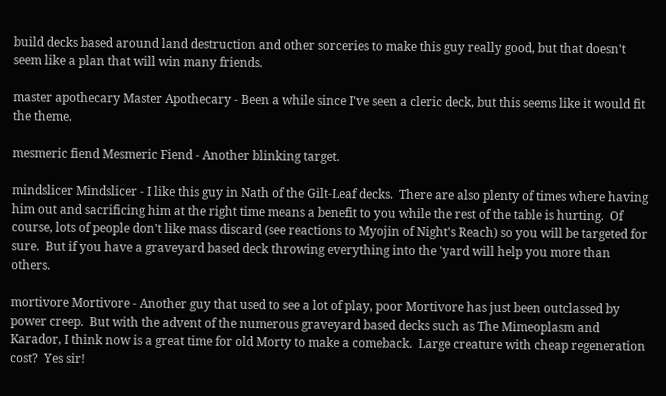build decks based around land destruction and other sorceries to make this guy really good, but that doesn't seem like a plan that will win many friends.

master apothecary Master Apothecary - Been a while since I've seen a cleric deck, but this seems like it would fit the theme.

mesmeric fiend Mesmeric Fiend - Another blinking target.

mindslicer Mindslicer - I like this guy in Nath of the Gilt-Leaf decks.  There are also plenty of times where having him out and sacrificing him at the right time means a benefit to you while the rest of the table is hurting.  Of course, lots of people don't like mass discard (see reactions to Myojin of Night's Reach) so you will be targeted for sure.  But if you have a graveyard based deck throwing everything into the 'yard will help you more than others.

mortivore Mortivore - Another guy that used to see a lot of play, poor Mortivore has just been outclassed by power creep.  But with the advent of the numerous graveyard based decks such as The Mimeoplasm and Karador, I think now is a great time for old Morty to make a comeback.  Large creature with cheap regeneration cost?  Yes sir!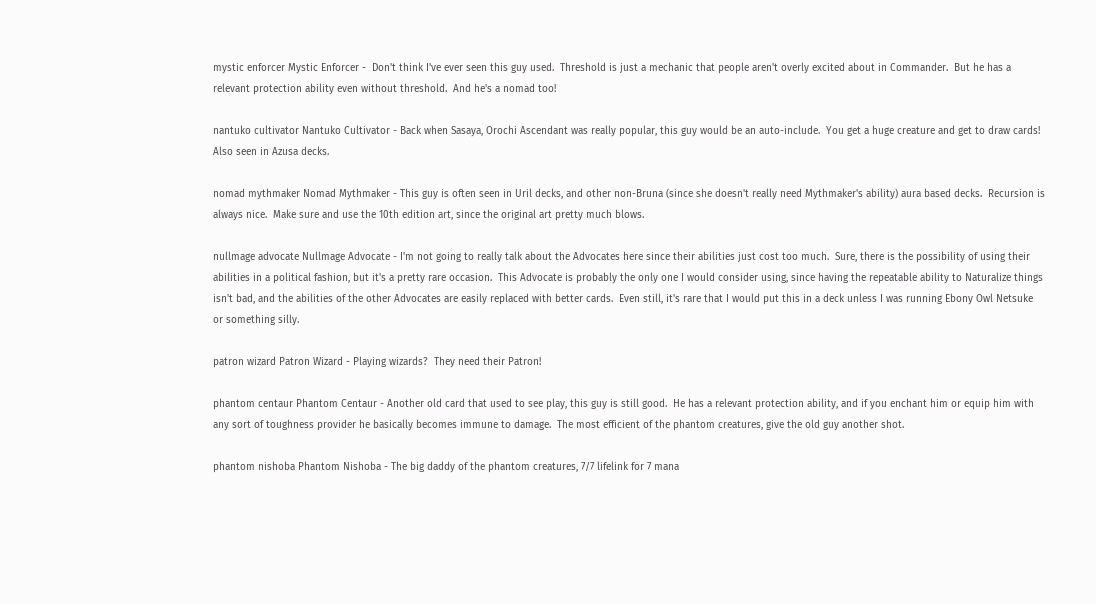mystic enforcer Mystic Enforcer -  Don't think I've ever seen this guy used.  Threshold is just a mechanic that people aren't overly excited about in Commander.  But he has a relevant protection ability even without threshold.  And he's a nomad too!

nantuko cultivator Nantuko Cultivator - Back when Sasaya, Orochi Ascendant was really popular, this guy would be an auto-include.  You get a huge creature and get to draw cards!  Also seen in Azusa decks.

nomad mythmaker Nomad Mythmaker - This guy is often seen in Uril decks, and other non-Bruna (since she doesn't really need Mythmaker's ability) aura based decks.  Recursion is always nice.  Make sure and use the 10th edition art, since the original art pretty much blows.

nullmage advocate Nullmage Advocate - I'm not going to really talk about the Advocates here since their abilities just cost too much.  Sure, there is the possibility of using their abilities in a political fashion, but it's a pretty rare occasion.  This Advocate is probably the only one I would consider using, since having the repeatable ability to Naturalize things isn't bad, and the abilities of the other Advocates are easily replaced with better cards.  Even still, it's rare that I would put this in a deck unless I was running Ebony Owl Netsuke or something silly.

patron wizard Patron Wizard - Playing wizards?  They need their Patron!

phantom centaur Phantom Centaur - Another old card that used to see play, this guy is still good.  He has a relevant protection ability, and if you enchant him or equip him with any sort of toughness provider he basically becomes immune to damage.  The most efficient of the phantom creatures, give the old guy another shot.

phantom nishoba Phantom Nishoba - The big daddy of the phantom creatures, 7/7 lifelink for 7 mana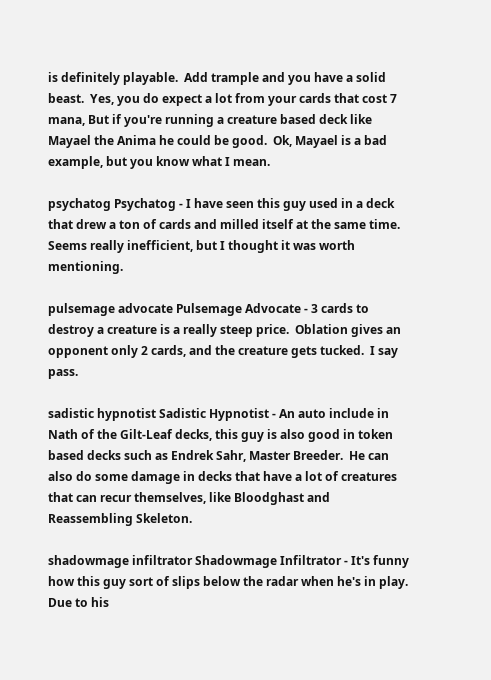is definitely playable.  Add trample and you have a solid beast.  Yes, you do expect a lot from your cards that cost 7 mana, But if you're running a creature based deck like Mayael the Anima he could be good.  Ok, Mayael is a bad example, but you know what I mean.

psychatog Psychatog - I have seen this guy used in a deck that drew a ton of cards and milled itself at the same time.  Seems really inefficient, but I thought it was worth mentioning.

pulsemage advocate Pulsemage Advocate - 3 cards to destroy a creature is a really steep price.  Oblation gives an opponent only 2 cards, and the creature gets tucked.  I say pass.

sadistic hypnotist Sadistic Hypnotist - An auto include in Nath of the Gilt-Leaf decks, this guy is also good in token based decks such as Endrek Sahr, Master Breeder.  He can also do some damage in decks that have a lot of creatures that can recur themselves, like Bloodghast and Reassembling Skeleton.

shadowmage infiltrator Shadowmage Infiltrator - It's funny how this guy sort of slips below the radar when he's in play.  Due to his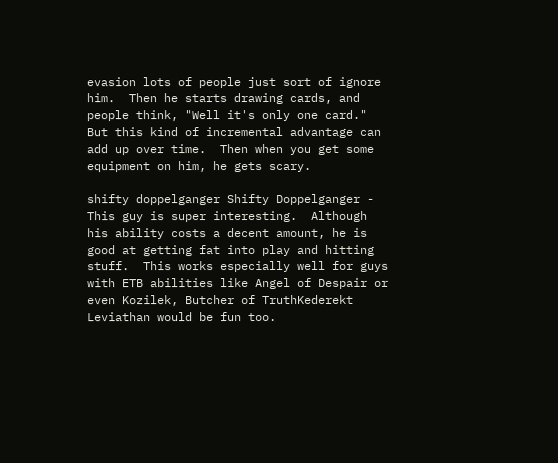evasion lots of people just sort of ignore him.  Then he starts drawing cards, and people think, "Well it's only one card."  But this kind of incremental advantage can add up over time.  Then when you get some equipment on him, he gets scary.

shifty doppelganger Shifty Doppelganger - This guy is super interesting.  Although his ability costs a decent amount, he is good at getting fat into play and hitting stuff.  This works especially well for guys with ETB abilities like Angel of Despair or even Kozilek, Butcher of TruthKederekt Leviathan would be fun too.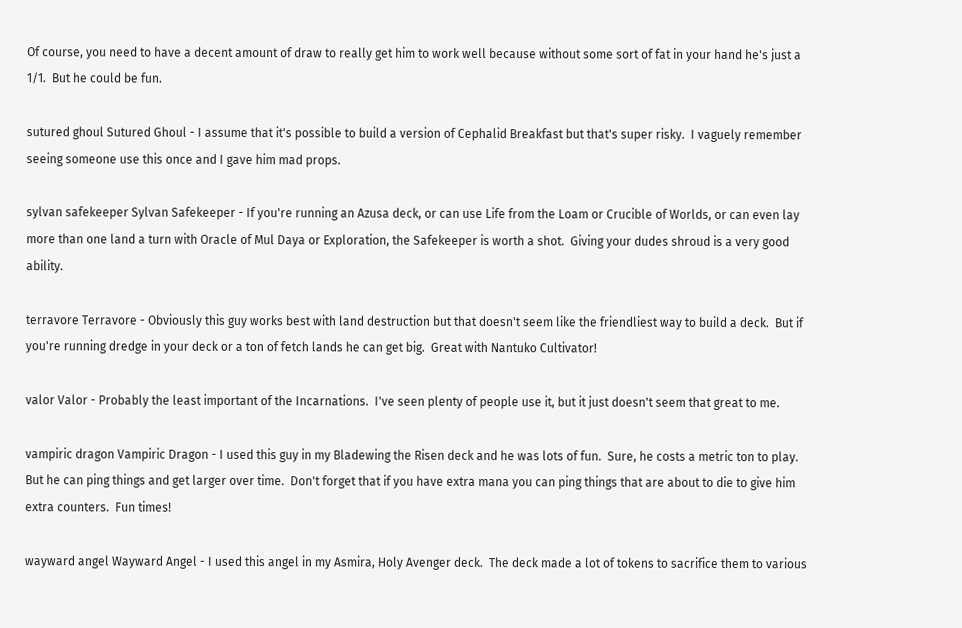Of course, you need to have a decent amount of draw to really get him to work well because without some sort of fat in your hand he's just a 1/1.  But he could be fun.

sutured ghoul Sutured Ghoul - I assume that it's possible to build a version of Cephalid Breakfast but that's super risky.  I vaguely remember seeing someone use this once and I gave him mad props.

sylvan safekeeper Sylvan Safekeeper - If you're running an Azusa deck, or can use Life from the Loam or Crucible of Worlds, or can even lay more than one land a turn with Oracle of Mul Daya or Exploration, the Safekeeper is worth a shot.  Giving your dudes shroud is a very good ability.

terravore Terravore - Obviously this guy works best with land destruction but that doesn't seem like the friendliest way to build a deck.  But if you're running dredge in your deck or a ton of fetch lands he can get big.  Great with Nantuko Cultivator!

valor Valor - Probably the least important of the Incarnations.  I've seen plenty of people use it, but it just doesn't seem that great to me.

vampiric dragon Vampiric Dragon - I used this guy in my Bladewing the Risen deck and he was lots of fun.  Sure, he costs a metric ton to play.  But he can ping things and get larger over time.  Don't forget that if you have extra mana you can ping things that are about to die to give him extra counters.  Fun times!

wayward angel Wayward Angel - I used this angel in my Asmira, Holy Avenger deck.  The deck made a lot of tokens to sacrifice them to various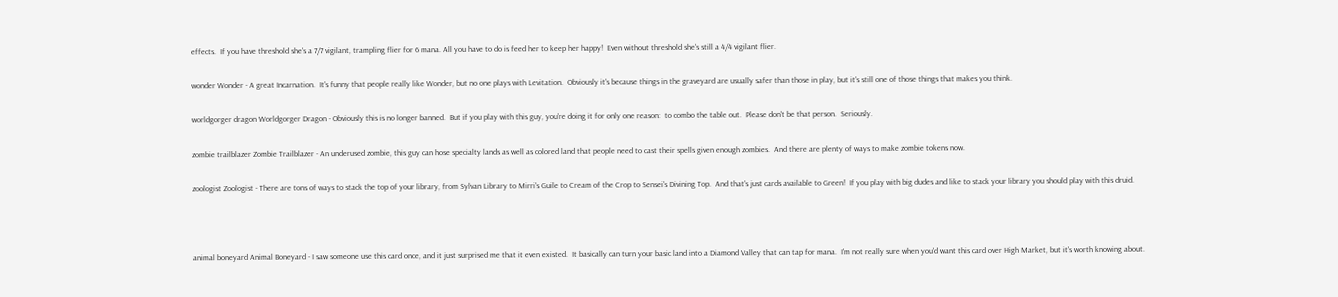effects.  If you have threshold she's a 7/7 vigilant, trampling flier for 6 mana. All you have to do is feed her to keep her happy!  Even without threshold she's still a 4/4 vigilant flier.

wonder Wonder - A great Incarnation.  It's funny that people really like Wonder, but no one plays with Levitation.  Obviously it's because things in the graveyard are usually safer than those in play, but it's still one of those things that makes you think.

worldgorger dragon Worldgorger Dragon - Obviously this is no longer banned.  But if you play with this guy, you're doing it for only one reason:  to combo the table out.  Please don't be that person.  Seriously.

zombie trailblazer Zombie Trailblazer - An underused zombie, this guy can hose specialty lands as well as colored land that people need to cast their spells given enough zombies.  And there are plenty of ways to make zombie tokens now.

zoologist Zoologist - There are tons of ways to stack the top of your library, from Sylvan Library to Mirri's Guile to Cream of the Crop to Sensei's Divining Top.  And that's just cards available to Green!  If you play with big dudes and like to stack your library you should play with this druid.



animal boneyard Animal Boneyard - I saw someone use this card once, and it just surprised me that it even existed.  It basically can turn your basic land into a Diamond Valley that can tap for mana.  I'm not really sure when you'd want this card over High Market, but it's worth knowing about.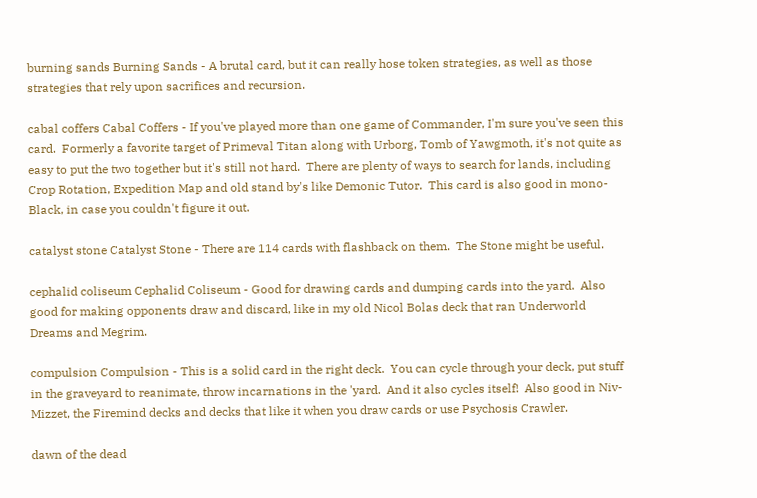burning sands Burning Sands - A brutal card, but it can really hose token strategies, as well as those strategies that rely upon sacrifices and recursion.

cabal coffers Cabal Coffers - If you've played more than one game of Commander, I'm sure you've seen this card.  Formerly a favorite target of Primeval Titan along with Urborg, Tomb of Yawgmoth, it's not quite as easy to put the two together but it's still not hard.  There are plenty of ways to search for lands, including Crop Rotation, Expedition Map and old stand by's like Demonic Tutor.  This card is also good in mono-Black, in case you couldn't figure it out.

catalyst stone Catalyst Stone - There are 114 cards with flashback on them.  The Stone might be useful.

cephalid coliseum Cephalid Coliseum - Good for drawing cards and dumping cards into the yard.  Also good for making opponents draw and discard, like in my old Nicol Bolas deck that ran Underworld Dreams and Megrim.

compulsion Compulsion - This is a solid card in the right deck.  You can cycle through your deck, put stuff in the graveyard to reanimate, throw incarnations in the 'yard.  And it also cycles itself!  Also good in Niv-Mizzet, the Firemind decks and decks that like it when you draw cards or use Psychosis Crawler.

dawn of the dead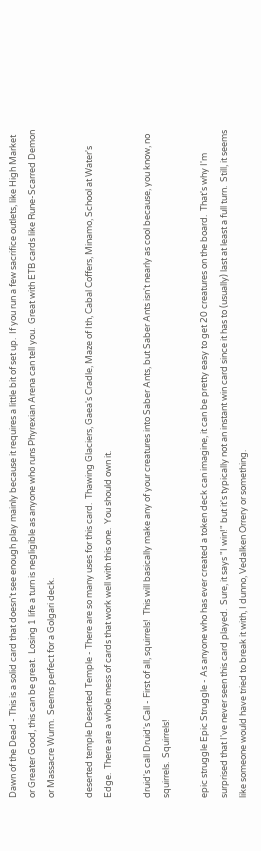Dawn of the Dead - This is a solid card that doesn't see enough play mainly because it requires a little bit of set up.  If you run a few sacrifice outlets, like High Market or Greater Good, this can be great.  Losing 1 life a turn is negligible as anyone who runs Phyrexian Arena can tell you.  Great with ETB cards like Rune-Scarred Demon or Massacre Wurm.  Seems perfect for a Golgari deck.

deserted temple Deserted Temple - There are so many uses for this card.  Thawing Glaciers, Gaea's Cradle, Maze of Ith, Cabal Coffers, Minamo, School at Water's Edge.  There are a whole mess of cards that work well with this one.  You should own it.

druid's call Druid's Call - First of all, squirrels!  This will basically make any of your creatures into Saber Ants, but Saber Ants isn't nearly as cool because, you know, no squirrels.  Squirrels!

epic struggle Epic Struggle - As anyone who has ever created a token deck can imagine, it can be pretty easy to get 20 creatures on the board.  That's why I'm surprised that I've never seen this card played.  Sure, it says "I win!" but it's typically not an instant win card since it has to (usually) last at least a full turn.  Still, it seems like someone would have tried to break it with, I dunno, Vedalken Orrery or something.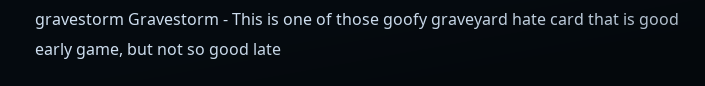gravestorm Gravestorm - This is one of those goofy graveyard hate card that is good early game, but not so good late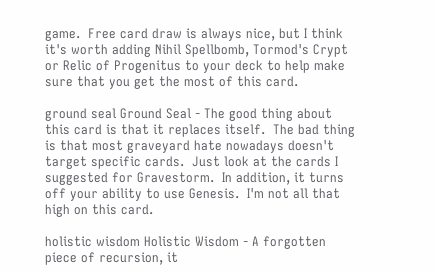game.  Free card draw is always nice, but I think it's worth adding Nihil Spellbomb, Tormod's Crypt or Relic of Progenitus to your deck to help make sure that you get the most of this card.

ground seal Ground Seal - The good thing about this card is that it replaces itself.  The bad thing is that most graveyard hate nowadays doesn't target specific cards.  Just look at the cards I suggested for Gravestorm.  In addition, it turns off your ability to use Genesis.  I'm not all that high on this card.

holistic wisdom Holistic Wisdom - A forgotten piece of recursion, it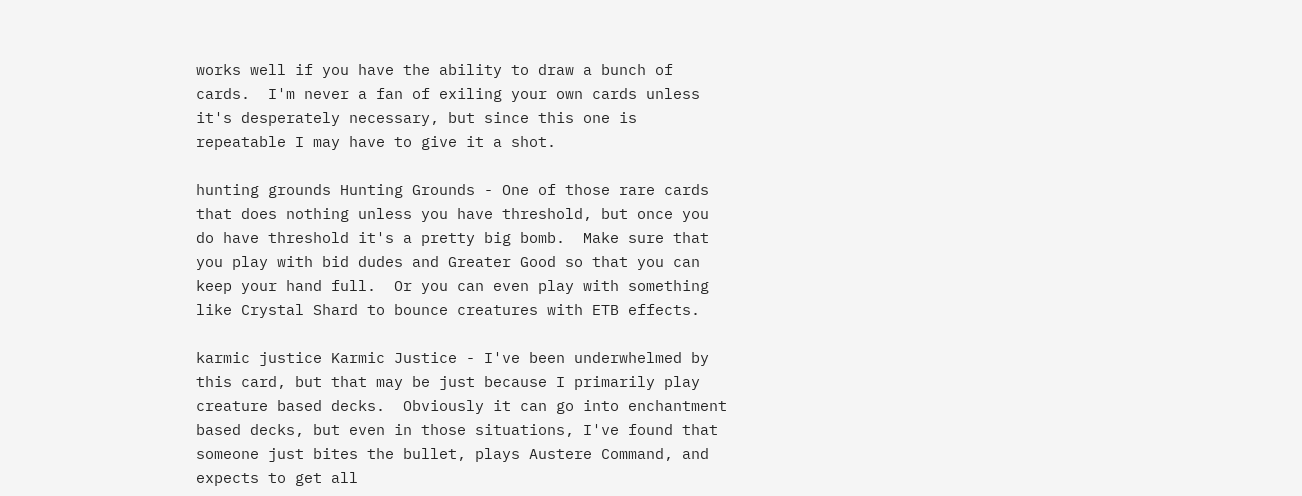works well if you have the ability to draw a bunch of cards.  I'm never a fan of exiling your own cards unless it's desperately necessary, but since this one is repeatable I may have to give it a shot.

hunting grounds Hunting Grounds - One of those rare cards that does nothing unless you have threshold, but once you do have threshold it's a pretty big bomb.  Make sure that you play with bid dudes and Greater Good so that you can keep your hand full.  Or you can even play with something like Crystal Shard to bounce creatures with ETB effects.

karmic justice Karmic Justice - I've been underwhelmed by this card, but that may be just because I primarily play creature based decks.  Obviously it can go into enchantment based decks, but even in those situations, I've found that someone just bites the bullet, plays Austere Command, and expects to get all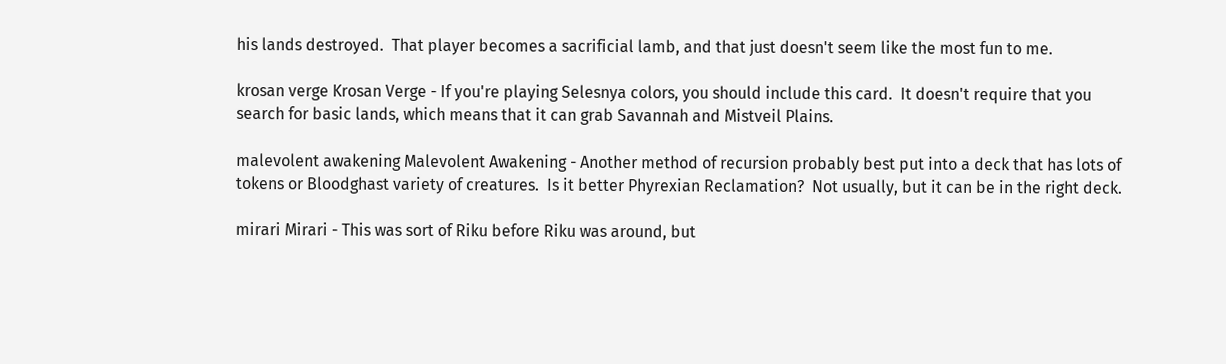his lands destroyed.  That player becomes a sacrificial lamb, and that just doesn't seem like the most fun to me.

krosan verge Krosan Verge - If you're playing Selesnya colors, you should include this card.  It doesn't require that you search for basic lands, which means that it can grab Savannah and Mistveil Plains.

malevolent awakening Malevolent Awakening - Another method of recursion probably best put into a deck that has lots of tokens or Bloodghast variety of creatures.  Is it better Phyrexian Reclamation?  Not usually, but it can be in the right deck.

mirari Mirari - This was sort of Riku before Riku was around, but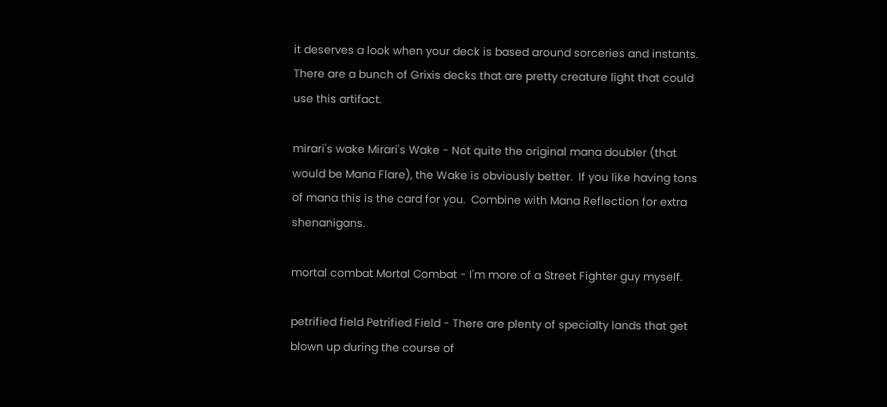it deserves a look when your deck is based around sorceries and instants.  There are a bunch of Grixis decks that are pretty creature light that could use this artifact.

mirari's wake Mirari's Wake - Not quite the original mana doubler (that would be Mana Flare), the Wake is obviously better.  If you like having tons of mana this is the card for you.  Combine with Mana Reflection for extra shenanigans.

mortal combat Mortal Combat - I'm more of a Street Fighter guy myself.

petrified field Petrified Field - There are plenty of specialty lands that get blown up during the course of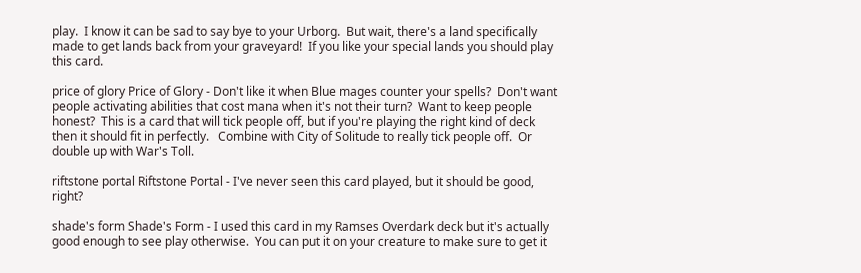play.  I know it can be sad to say bye to your Urborg.  But wait, there's a land specifically made to get lands back from your graveyard!  If you like your special lands you should play this card.

price of glory Price of Glory - Don't like it when Blue mages counter your spells?  Don't want people activating abilities that cost mana when it's not their turn?  Want to keep people honest?  This is a card that will tick people off, but if you're playing the right kind of deck then it should fit in perfectly.   Combine with City of Solitude to really tick people off.  Or double up with War's Toll.

riftstone portal Riftstone Portal - I've never seen this card played, but it should be good, right?

shade's form Shade's Form - I used this card in my Ramses Overdark deck but it's actually good enough to see play otherwise.  You can put it on your creature to make sure to get it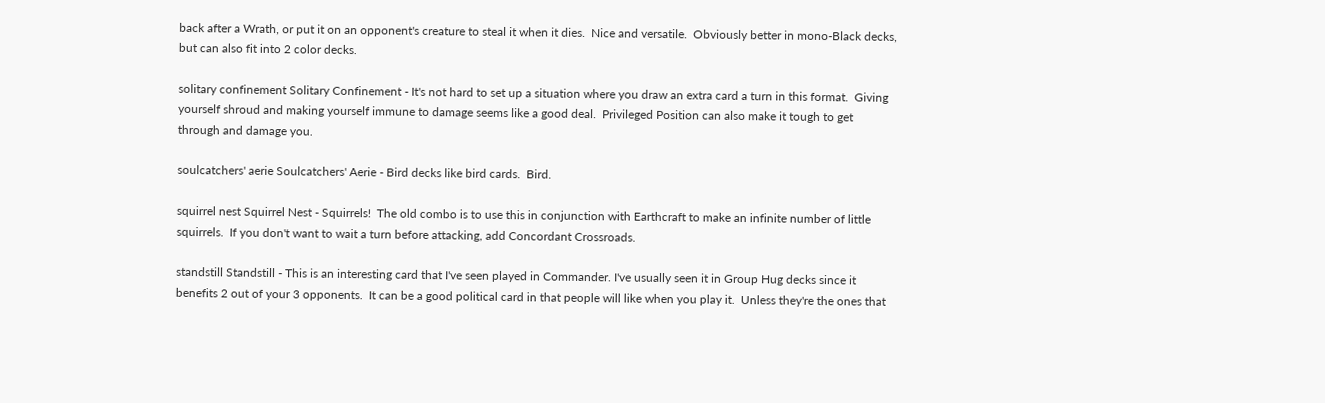back after a Wrath, or put it on an opponent's creature to steal it when it dies.  Nice and versatile.  Obviously better in mono-Black decks, but can also fit into 2 color decks.

solitary confinement Solitary Confinement - It's not hard to set up a situation where you draw an extra card a turn in this format.  Giving yourself shroud and making yourself immune to damage seems like a good deal.  Privileged Position can also make it tough to get through and damage you.

soulcatchers' aerie Soulcatchers' Aerie - Bird decks like bird cards.  Bird.

squirrel nest Squirrel Nest - Squirrels!  The old combo is to use this in conjunction with Earthcraft to make an infinite number of little squirrels.  If you don't want to wait a turn before attacking, add Concordant Crossroads.

standstill Standstill - This is an interesting card that I've seen played in Commander. I've usually seen it in Group Hug decks since it benefits 2 out of your 3 opponents.  It can be a good political card in that people will like when you play it.  Unless they're the ones that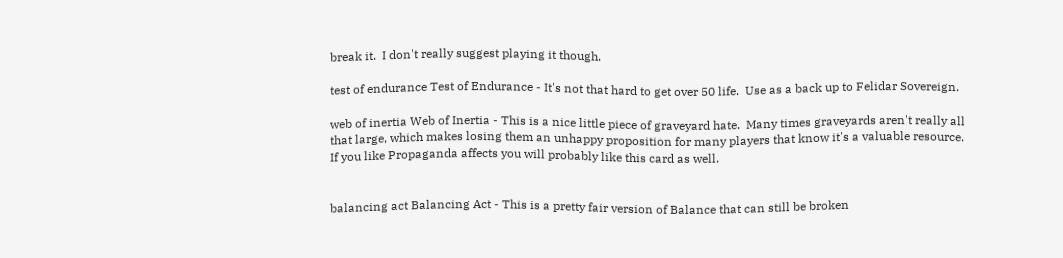break it.  I don't really suggest playing it though.

test of endurance Test of Endurance - It's not that hard to get over 50 life.  Use as a back up to Felidar Sovereign.

web of inertia Web of Inertia - This is a nice little piece of graveyard hate.  Many times graveyards aren't really all that large, which makes losing them an unhappy proposition for many players that know it's a valuable resource.  If you like Propaganda affects you will probably like this card as well.


balancing act Balancing Act - This is a pretty fair version of Balance that can still be broken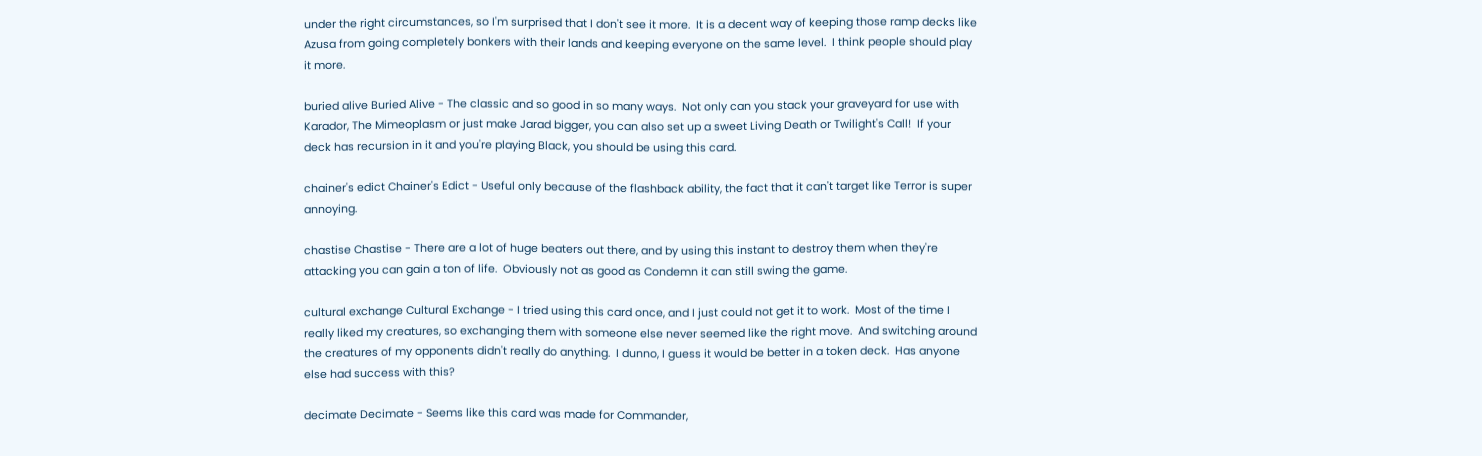under the right circumstances, so I'm surprised that I don't see it more.  It is a decent way of keeping those ramp decks like Azusa from going completely bonkers with their lands and keeping everyone on the same level.  I think people should play it more.

buried alive Buried Alive - The classic and so good in so many ways.  Not only can you stack your graveyard for use with Karador, The Mimeoplasm or just make Jarad bigger, you can also set up a sweet Living Death or Twilight's Call!  If your deck has recursion in it and you're playing Black, you should be using this card.

chainer's edict Chainer's Edict - Useful only because of the flashback ability, the fact that it can't target like Terror is super annoying.

chastise Chastise - There are a lot of huge beaters out there, and by using this instant to destroy them when they're attacking you can gain a ton of life.  Obviously not as good as Condemn it can still swing the game.

cultural exchange Cultural Exchange - I tried using this card once, and I just could not get it to work.  Most of the time I really liked my creatures, so exchanging them with someone else never seemed like the right move.  And switching around the creatures of my opponents didn't really do anything.  I dunno, I guess it would be better in a token deck.  Has anyone else had success with this?

decimate Decimate - Seems like this card was made for Commander,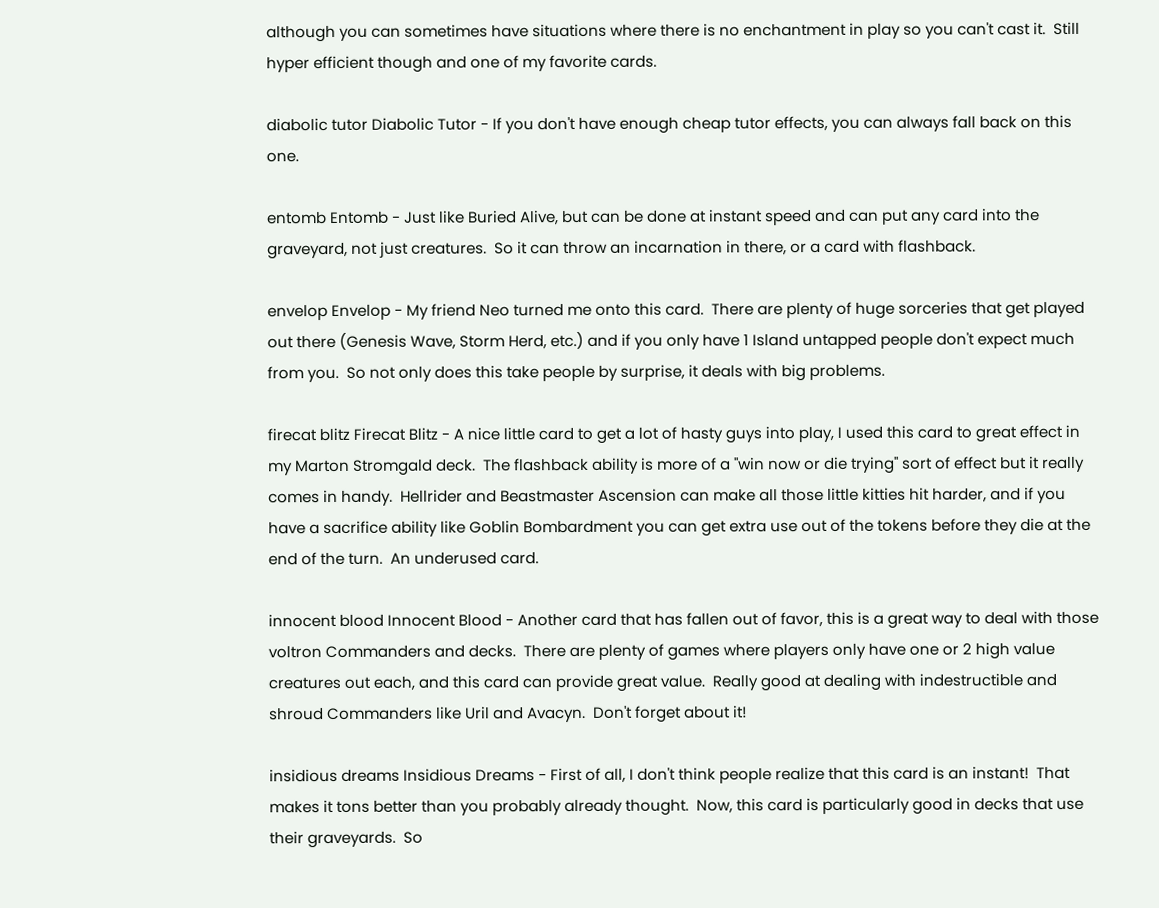although you can sometimes have situations where there is no enchantment in play so you can't cast it.  Still hyper efficient though and one of my favorite cards.

diabolic tutor Diabolic Tutor - If you don't have enough cheap tutor effects, you can always fall back on this one.

entomb Entomb - Just like Buried Alive, but can be done at instant speed and can put any card into the graveyard, not just creatures.  So it can throw an incarnation in there, or a card with flashback.

envelop Envelop - My friend Neo turned me onto this card.  There are plenty of huge sorceries that get played out there (Genesis Wave, Storm Herd, etc.) and if you only have 1 Island untapped people don't expect much from you.  So not only does this take people by surprise, it deals with big problems.

firecat blitz Firecat Blitz - A nice little card to get a lot of hasty guys into play, I used this card to great effect in my Marton Stromgald deck.  The flashback ability is more of a "win now or die trying" sort of effect but it really comes in handy.  Hellrider and Beastmaster Ascension can make all those little kitties hit harder, and if you have a sacrifice ability like Goblin Bombardment you can get extra use out of the tokens before they die at the end of the turn.  An underused card.

innocent blood Innocent Blood - Another card that has fallen out of favor, this is a great way to deal with those voltron Commanders and decks.  There are plenty of games where players only have one or 2 high value creatures out each, and this card can provide great value.  Really good at dealing with indestructible and shroud Commanders like Uril and Avacyn.  Don't forget about it!

insidious dreams Insidious Dreams - First of all, I don't think people realize that this card is an instant!  That makes it tons better than you probably already thought.  Now, this card is particularly good in decks that use their graveyards.  So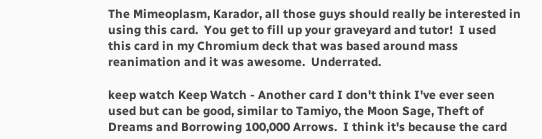The Mimeoplasm, Karador, all those guys should really be interested in using this card.  You get to fill up your graveyard and tutor!  I used this card in my Chromium deck that was based around mass reanimation and it was awesome.  Underrated.

keep watch Keep Watch - Another card I don't think I've ever seen used but can be good, similar to Tamiyo, the Moon Sage, Theft of Dreams and Borrowing 100,000 Arrows.  I think it's because the card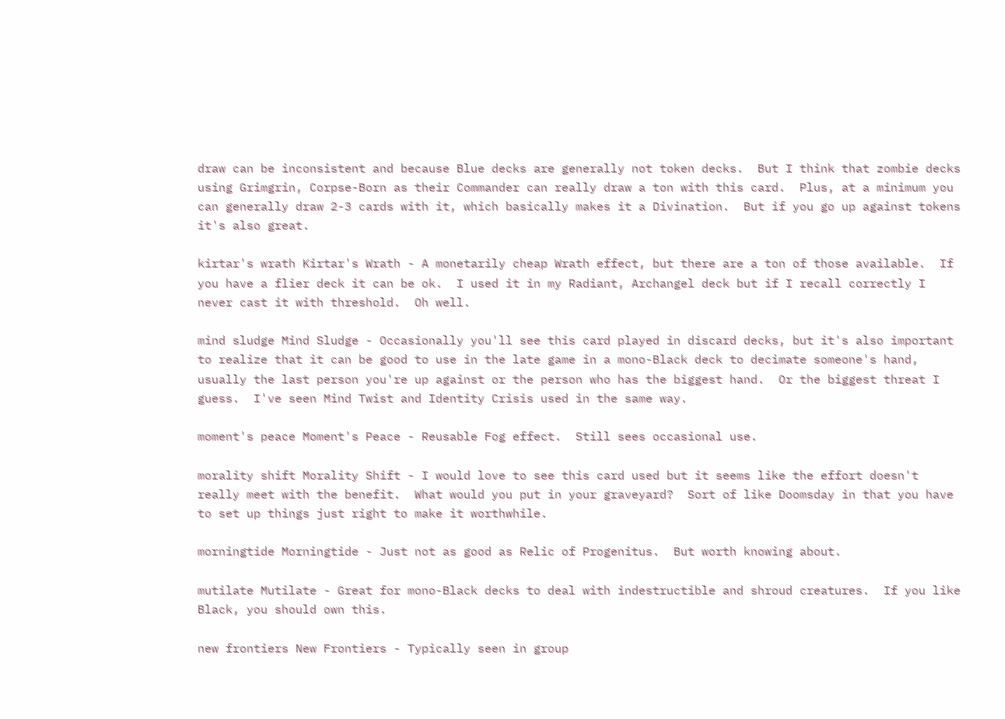draw can be inconsistent and because Blue decks are generally not token decks.  But I think that zombie decks using Grimgrin, Corpse-Born as their Commander can really draw a ton with this card.  Plus, at a minimum you can generally draw 2-3 cards with it, which basically makes it a Divination.  But if you go up against tokens it's also great.

kirtar's wrath Kirtar's Wrath - A monetarily cheap Wrath effect, but there are a ton of those available.  If you have a flier deck it can be ok.  I used it in my Radiant, Archangel deck but if I recall correctly I never cast it with threshold.  Oh well.

mind sludge Mind Sludge - Occasionally you'll see this card played in discard decks, but it's also important to realize that it can be good to use in the late game in a mono-Black deck to decimate someone's hand, usually the last person you're up against or the person who has the biggest hand.  Or the biggest threat I guess.  I've seen Mind Twist and Identity Crisis used in the same way.

moment's peace Moment's Peace - Reusable Fog effect.  Still sees occasional use.

morality shift Morality Shift - I would love to see this card used but it seems like the effort doesn't really meet with the benefit.  What would you put in your graveyard?  Sort of like Doomsday in that you have to set up things just right to make it worthwhile.

morningtide Morningtide - Just not as good as Relic of Progenitus.  But worth knowing about.

mutilate Mutilate - Great for mono-Black decks to deal with indestructible and shroud creatures.  If you like Black, you should own this.

new frontiers New Frontiers - Typically seen in group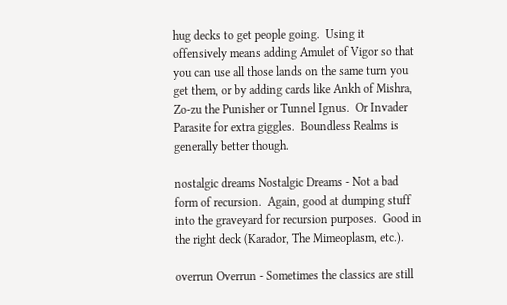hug decks to get people going.  Using it offensively means adding Amulet of Vigor so that you can use all those lands on the same turn you get them, or by adding cards like Ankh of Mishra, Zo-zu the Punisher or Tunnel Ignus.  Or Invader Parasite for extra giggles.  Boundless Realms is generally better though.

nostalgic dreams Nostalgic Dreams - Not a bad form of recursion.  Again, good at dumping stuff into the graveyard for recursion purposes.  Good in the right deck (Karador, The Mimeoplasm, etc.).

overrun Overrun - Sometimes the classics are still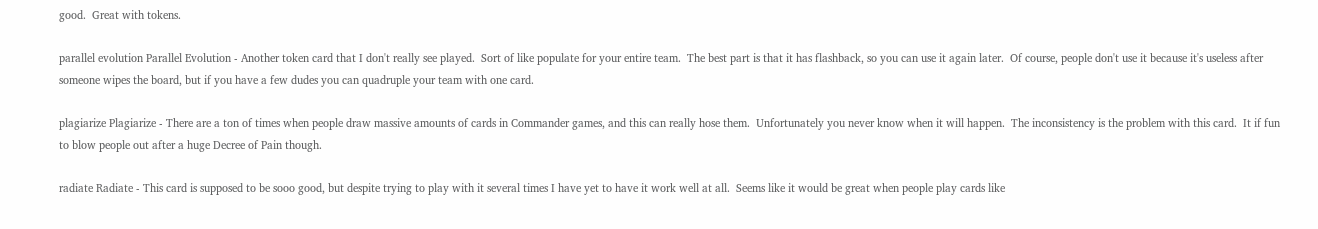good.  Great with tokens.

parallel evolution Parallel Evolution - Another token card that I don't really see played.  Sort of like populate for your entire team.  The best part is that it has flashback, so you can use it again later.  Of course, people don't use it because it's useless after someone wipes the board, but if you have a few dudes you can quadruple your team with one card.

plagiarize Plagiarize - There are a ton of times when people draw massive amounts of cards in Commander games, and this can really hose them.  Unfortunately you never know when it will happen.  The inconsistency is the problem with this card.  It if fun to blow people out after a huge Decree of Pain though.

radiate Radiate - This card is supposed to be sooo good, but despite trying to play with it several times I have yet to have it work well at all.  Seems like it would be great when people play cards like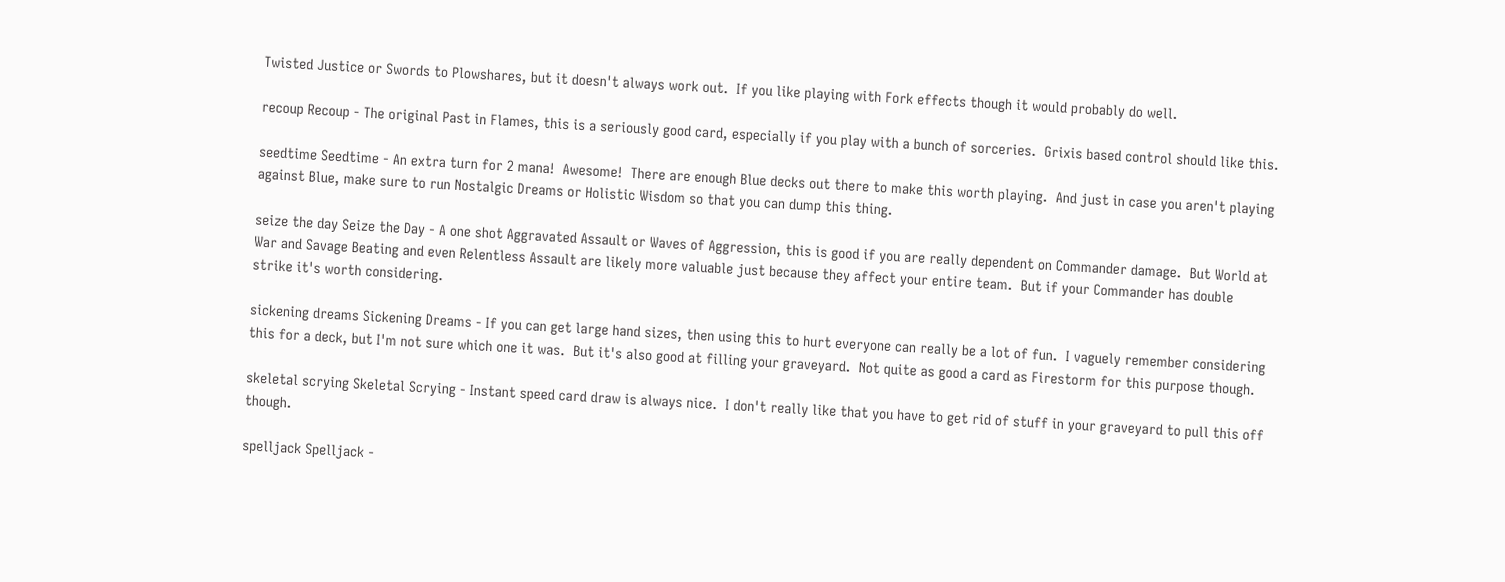Twisted Justice or Swords to Plowshares, but it doesn't always work out.  If you like playing with Fork effects though it would probably do well.

recoup Recoup - The original Past in Flames, this is a seriously good card, especially if you play with a bunch of sorceries.  Grixis based control should like this.

seedtime Seedtime - An extra turn for 2 mana!  Awesome!  There are enough Blue decks out there to make this worth playing.  And just in case you aren't playing against Blue, make sure to run Nostalgic Dreams or Holistic Wisdom so that you can dump this thing.

seize the day Seize the Day - A one shot Aggravated Assault or Waves of Aggression, this is good if you are really dependent on Commander damage.  But World at War and Savage Beating and even Relentless Assault are likely more valuable just because they affect your entire team.  But if your Commander has double strike it's worth considering.

sickening dreams Sickening Dreams - If you can get large hand sizes, then using this to hurt everyone can really be a lot of fun.  I vaguely remember considering this for a deck, but I'm not sure which one it was.  But it's also good at filling your graveyard.  Not quite as good a card as Firestorm for this purpose though.

skeletal scrying Skeletal Scrying - Instant speed card draw is always nice.  I don't really like that you have to get rid of stuff in your graveyard to pull this off though.

spelljack Spelljack -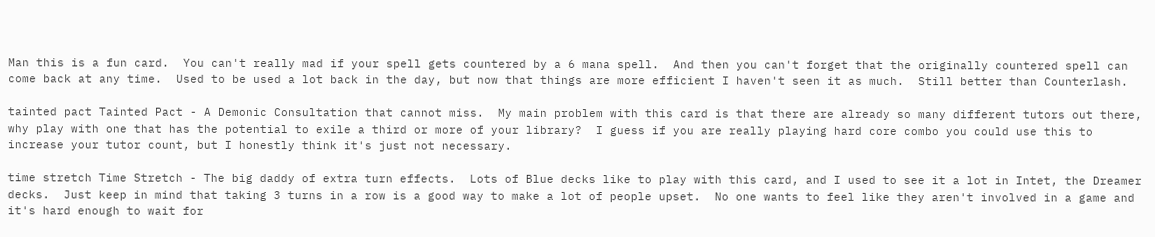Man this is a fun card.  You can't really mad if your spell gets countered by a 6 mana spell.  And then you can't forget that the originally countered spell can come back at any time.  Used to be used a lot back in the day, but now that things are more efficient I haven't seen it as much.  Still better than Counterlash.

tainted pact Tainted Pact - A Demonic Consultation that cannot miss.  My main problem with this card is that there are already so many different tutors out there, why play with one that has the potential to exile a third or more of your library?  I guess if you are really playing hard core combo you could use this to increase your tutor count, but I honestly think it's just not necessary.

time stretch Time Stretch - The big daddy of extra turn effects.  Lots of Blue decks like to play with this card, and I used to see it a lot in Intet, the Dreamer decks.  Just keep in mind that taking 3 turns in a row is a good way to make a lot of people upset.  No one wants to feel like they aren't involved in a game and it's hard enough to wait for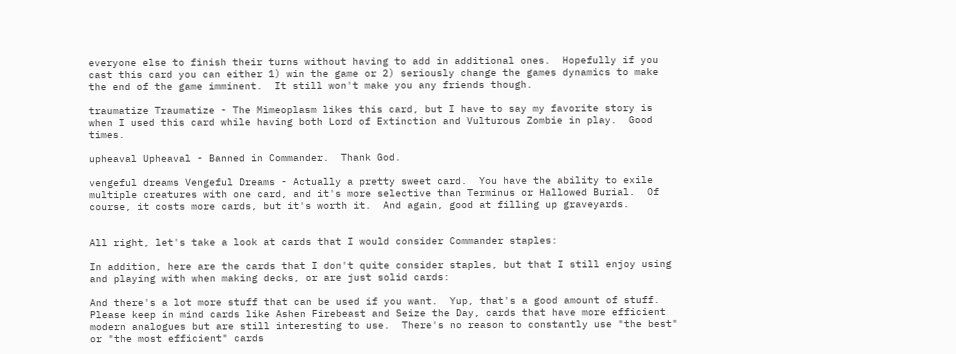everyone else to finish their turns without having to add in additional ones.  Hopefully if you cast this card you can either 1) win the game or 2) seriously change the games dynamics to make the end of the game imminent.  It still won't make you any friends though.

traumatize Traumatize - The Mimeoplasm likes this card, but I have to say my favorite story is when I used this card while having both Lord of Extinction and Vulturous Zombie in play.  Good times.

upheaval Upheaval - Banned in Commander.  Thank God.

vengeful dreams Vengeful Dreams - Actually a pretty sweet card.  You have the ability to exile multiple creatures with one card, and it's more selective than Terminus or Hallowed Burial.  Of course, it costs more cards, but it's worth it.  And again, good at filling up graveyards.


All right, let's take a look at cards that I would consider Commander staples:

In addition, here are the cards that I don't quite consider staples, but that I still enjoy using and playing with when making decks, or are just solid cards:

And there's a lot more stuff that can be used if you want.  Yup, that's a good amount of stuff.  Please keep in mind cards like Ashen Firebeast and Seize the Day, cards that have more efficient modern analogues but are still interesting to use.  There's no reason to constantly use "the best" or "the most efficient" cards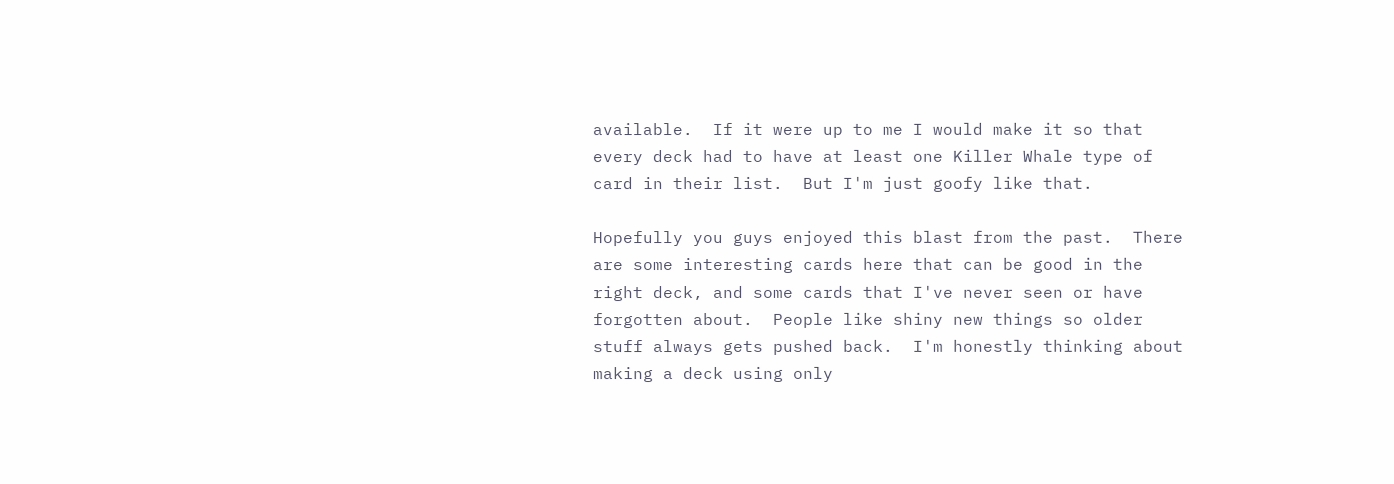available.  If it were up to me I would make it so that every deck had to have at least one Killer Whale type of card in their list.  But I'm just goofy like that.

Hopefully you guys enjoyed this blast from the past.  There are some interesting cards here that can be good in the right deck, and some cards that I've never seen or have forgotten about.  People like shiny new things so older stuff always gets pushed back.  I'm honestly thinking about making a deck using only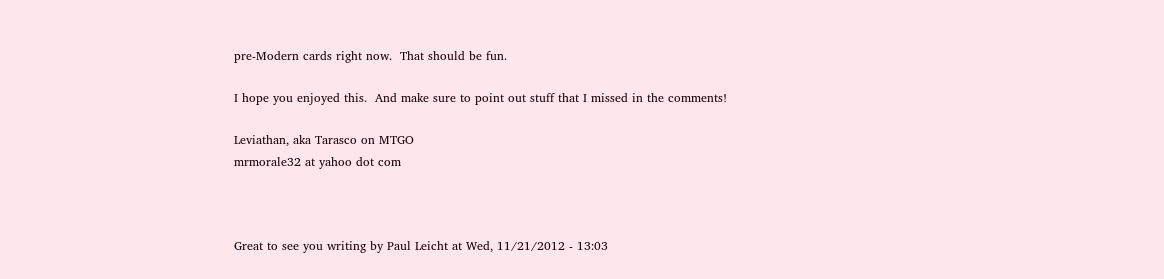pre-Modern cards right now.  That should be fun.

I hope you enjoyed this.  And make sure to point out stuff that I missed in the comments!

Leviathan, aka Tarasco on MTGO
mrmorale32 at yahoo dot com



Great to see you writing by Paul Leicht at Wed, 11/21/2012 - 13:03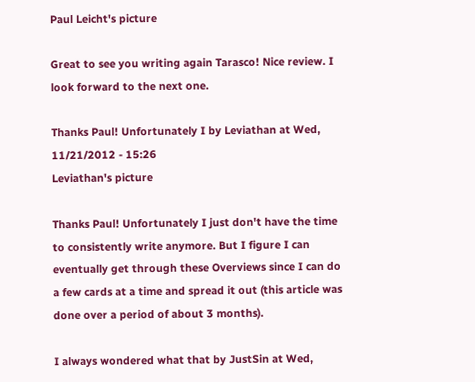Paul Leicht's picture

Great to see you writing again Tarasco! Nice review. I look forward to the next one.

Thanks Paul! Unfortunately I by Leviathan at Wed, 11/21/2012 - 15:26
Leviathan's picture

Thanks Paul! Unfortunately I just don't have the time to consistently write anymore. But I figure I can eventually get through these Overviews since I can do a few cards at a time and spread it out (this article was done over a period of about 3 months).

I always wondered what that by JustSin at Wed,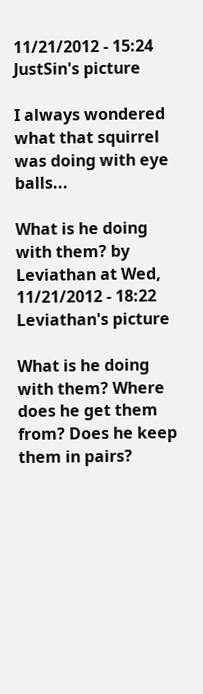11/21/2012 - 15:24
JustSin's picture

I always wondered what that squirrel was doing with eye balls...

What is he doing with them? by Leviathan at Wed, 11/21/2012 - 18:22
Leviathan's picture

What is he doing with them? Where does he get them from? Does he keep them in pairs?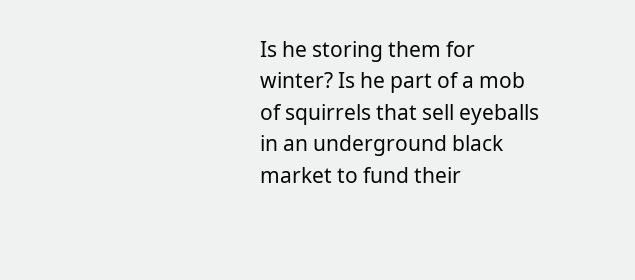Is he storing them for winter? Is he part of a mob of squirrels that sell eyeballs in an underground black market to fund their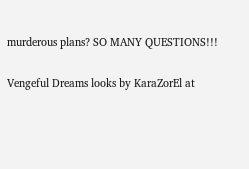murderous plans? SO MANY QUESTIONS!!!

Vengeful Dreams looks by KaraZorEl at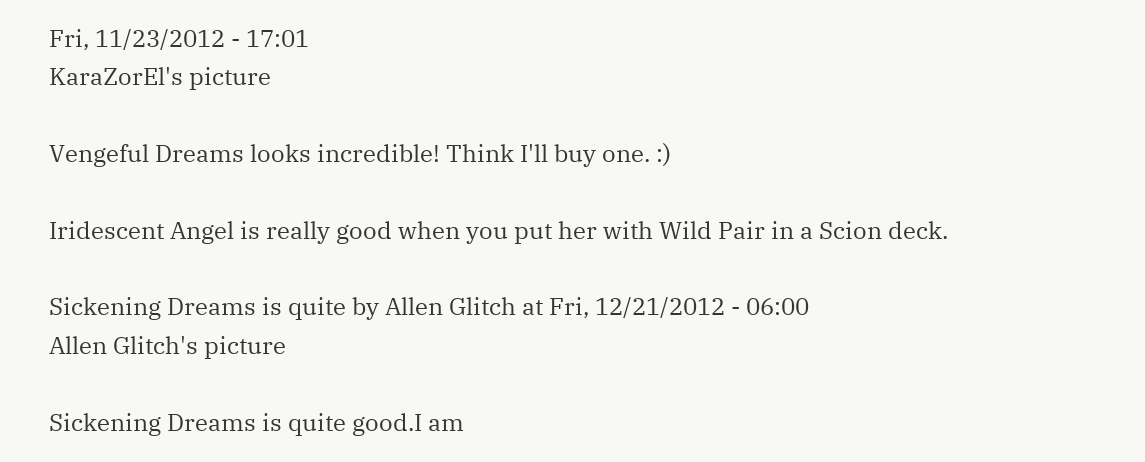Fri, 11/23/2012 - 17:01
KaraZorEl's picture

Vengeful Dreams looks incredible! Think I'll buy one. :)

Iridescent Angel is really good when you put her with Wild Pair in a Scion deck.

Sickening Dreams is quite by Allen Glitch at Fri, 12/21/2012 - 06:00
Allen Glitch's picture

Sickening Dreams is quite good.I am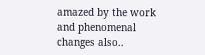amazed by the work and phenomenal changes also..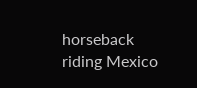horseback riding Mexico